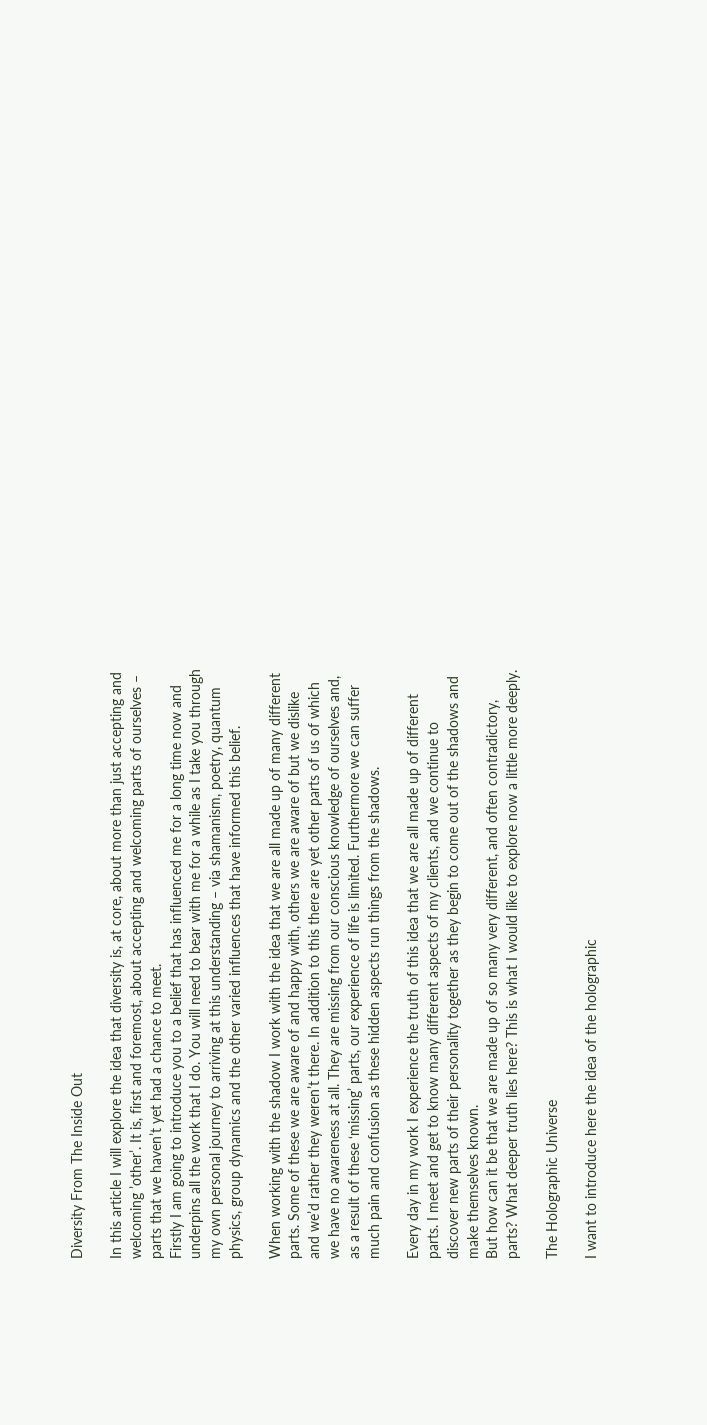Diversity From The Inside Out

In this article I will explore the idea that diversity is, at core, about more than just accepting and welcoming ’other’. It is, first and foremost, about accepting and welcoming parts of ourselves – parts that we haven’t yet had a chance to meet.
Firstly I am going to introduce you to a belief that has influenced me for a long time now and underpins all the work that I do. You will need to bear with me for a while as I take you through my own personal journey to arriving at this understanding – via shamanism, poetry, quantum physics, group dynamics and the other varied influences that have informed this belief.

When working with the shadow I work with the idea that we are all made up of many different parts. Some of these we are aware of and happy with, others we are aware of but we dislike and we’d rather they weren’t there. In addition to this there are yet other parts of us of which we have no awareness at all. They are missing from our conscious knowledge of ourselves and, as a result of these ‘missing’ parts, our experience of life is limited. Furthermore we can suffer much pain and confusion as these hidden aspects run things from the shadows.

Every day in my work I experience the truth of this idea that we are all made up of different parts. I meet and get to know many different aspects of my clients, and we continue to discover new parts of their personality together as they begin to come out of the shadows and make themselves known.
But how can it be that we are made up of so many very different, and often contradictory, parts? What deeper truth lies here? This is what I would like to explore now a little more deeply.

The Holographic Universe

I want to introduce here the idea of the holographic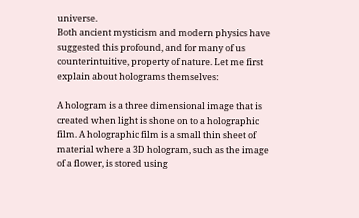universe.
Both ancient mysticism and modern physics have suggested this profound, and for many of us counterintuitive, property of nature. Let me first explain about holograms themselves:

A hologram is a three dimensional image that is created when light is shone on to a holographic film. A holographic film is a small thin sheet of material where a 3D hologram, such as the image of a flower, is stored using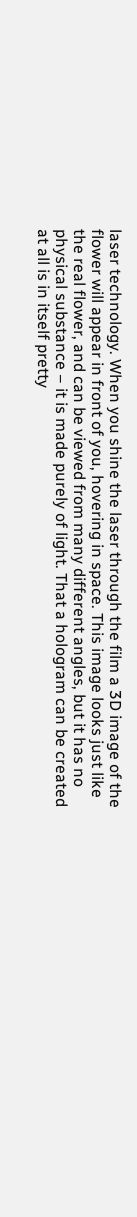laser technology. When you shine the laser through the film a 3D image of the flower will appear in front of you, hovering in space. This image looks just like the real flower, and can be viewed from many different angles, but it has no physical substance – it is made purely of light. That a hologram can be created at all is in itself pretty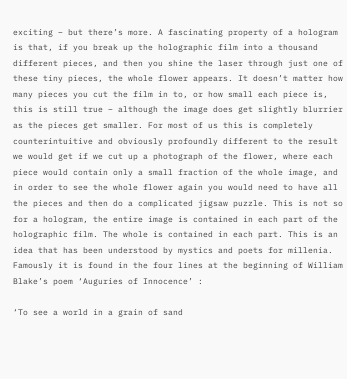exciting – but there’s more. A fascinating property of a hologram is that, if you break up the holographic film into a thousand different pieces, and then you shine the laser through just one of these tiny pieces, the whole flower appears. It doesn’t matter how many pieces you cut the film in to, or how small each piece is, this is still true – although the image does get slightly blurrier as the pieces get smaller. For most of us this is completely counterintuitive and obviously profoundly different to the result we would get if we cut up a photograph of the flower, where each piece would contain only a small fraction of the whole image, and in order to see the whole flower again you would need to have all the pieces and then do a complicated jigsaw puzzle. This is not so for a hologram, the entire image is contained in each part of the holographic film. The whole is contained in each part. This is an idea that has been understood by mystics and poets for millenia. Famously it is found in the four lines at the beginning of William Blake’s poem ‘Auguries of Innocence’ :

‘To see a world in a grain of sand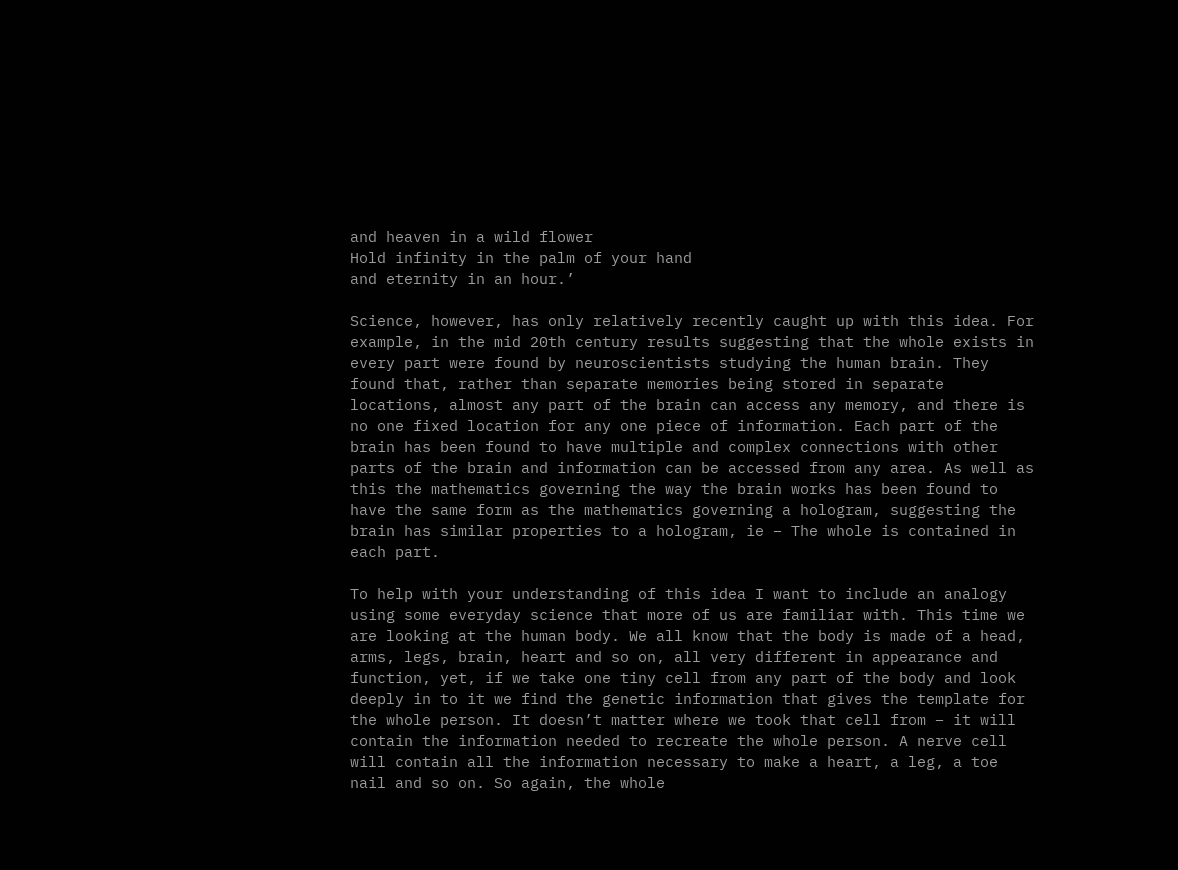and heaven in a wild flower
Hold infinity in the palm of your hand
and eternity in an hour.’

Science, however, has only relatively recently caught up with this idea. For example, in the mid 20th century results suggesting that the whole exists in every part were found by neuroscientists studying the human brain. They found that, rather than separate memories being stored in separate locations, almost any part of the brain can access any memory, and there is no one fixed location for any one piece of information. Each part of the brain has been found to have multiple and complex connections with other parts of the brain and information can be accessed from any area. As well as this the mathematics governing the way the brain works has been found to have the same form as the mathematics governing a hologram, suggesting the brain has similar properties to a hologram, ie – The whole is contained in each part.

To help with your understanding of this idea I want to include an analogy using some everyday science that more of us are familiar with. This time we are looking at the human body. We all know that the body is made of a head, arms, legs, brain, heart and so on, all very different in appearance and function, yet, if we take one tiny cell from any part of the body and look deeply in to it we find the genetic information that gives the template for the whole person. It doesn’t matter where we took that cell from – it will contain the information needed to recreate the whole person. A nerve cell will contain all the information necessary to make a heart, a leg, a toe nail and so on. So again, the whole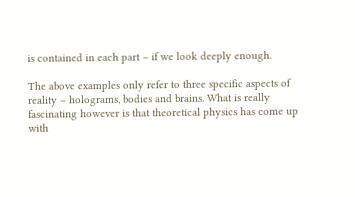is contained in each part – if we look deeply enough.

The above examples only refer to three specific aspects of reality – holograms, bodies and brains. What is really fascinating however is that theoretical physics has come up with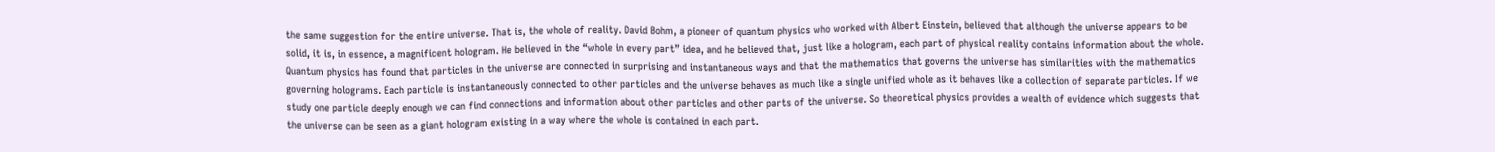the same suggestion for the entire universe. That is, the whole of reality. David Bohm, a pioneer of quantum physics who worked with Albert Einstein, believed that although the universe appears to be solid, it is, in essence, a magnificent hologram. He believed in the “whole in every part” idea, and he believed that, just like a hologram, each part of physical reality contains information about the whole. Quantum physics has found that particles in the universe are connected in surprising and instantaneous ways and that the mathematics that governs the universe has similarities with the mathematics governing holograms. Each particle is instantaneously connected to other particles and the universe behaves as much like a single unified whole as it behaves like a collection of separate particles. If we study one particle deeply enough we can find connections and information about other particles and other parts of the universe. So theoretical physics provides a wealth of evidence which suggests that the universe can be seen as a giant hologram existing in a way where the whole is contained in each part.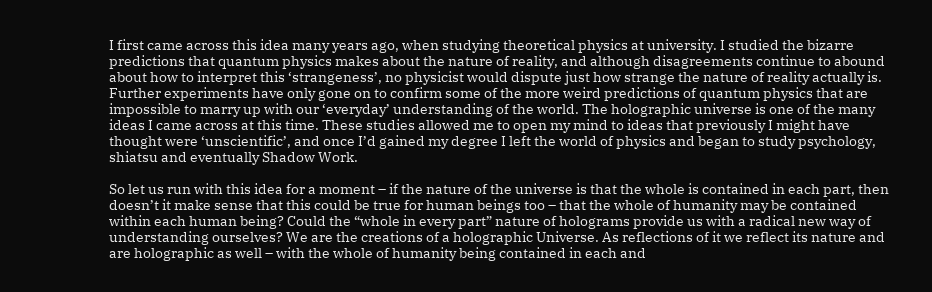I first came across this idea many years ago, when studying theoretical physics at university. I studied the bizarre predictions that quantum physics makes about the nature of reality, and although disagreements continue to abound about how to interpret this ‘strangeness’, no physicist would dispute just how strange the nature of reality actually is. Further experiments have only gone on to confirm some of the more weird predictions of quantum physics that are impossible to marry up with our ‘everyday’ understanding of the world. The holographic universe is one of the many ideas I came across at this time. These studies allowed me to open my mind to ideas that previously I might have thought were ‘unscientific’, and once I’d gained my degree I left the world of physics and began to study psychology, shiatsu and eventually Shadow Work.

So let us run with this idea for a moment – if the nature of the universe is that the whole is contained in each part, then doesn’t it make sense that this could be true for human beings too – that the whole of humanity may be contained within each human being? Could the “whole in every part” nature of holograms provide us with a radical new way of understanding ourselves? We are the creations of a holographic Universe. As reflections of it we reflect its nature and are holographic as well – with the whole of humanity being contained in each and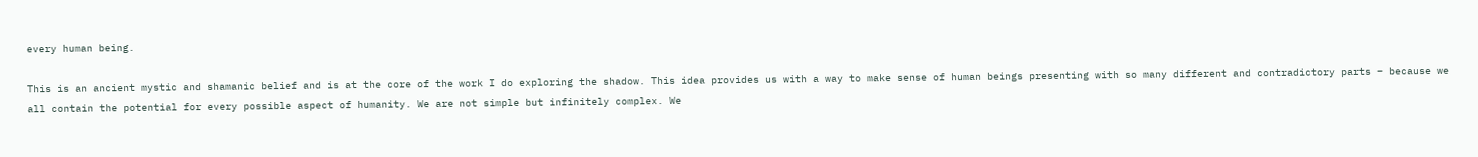every human being.

This is an ancient mystic and shamanic belief and is at the core of the work I do exploring the shadow. This idea provides us with a way to make sense of human beings presenting with so many different and contradictory parts – because we all contain the potential for every possible aspect of humanity. We are not simple but infinitely complex. We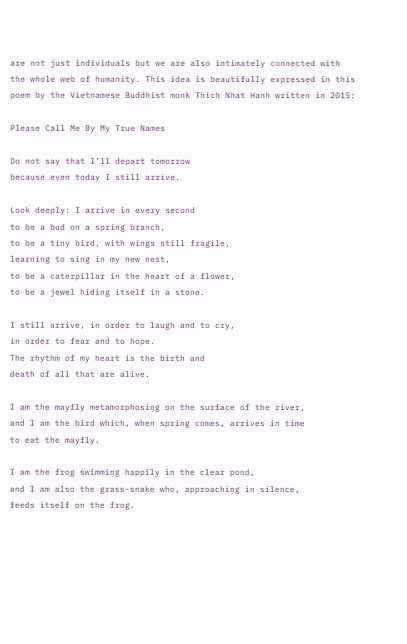are not just individuals but we are also intimately connected with the whole web of humanity. This idea is beautifully expressed in this poem by the Vietnamese Buddhist monk Thich Nhat Hanh written in 2015:

Please Call Me By My True Names

Do not say that I’ll depart tomorrow
because even today I still arrive.

Look deeply: I arrive in every second
to be a bud on a spring branch,
to be a tiny bird, with wings still fragile,
learning to sing in my new nest,
to be a caterpillar in the heart of a flower,
to be a jewel hiding itself in a stone.

I still arrive, in order to laugh and to cry,
in order to fear and to hope.
The rhythm of my heart is the birth and
death of all that are alive.

I am the mayfly metamorphosing on the surface of the river,
and I am the bird which, when spring comes, arrives in time
to eat the mayfly.

I am the frog swimming happily in the clear pond,
and I am also the grass-snake who, approaching in silence,
feeds itself on the frog.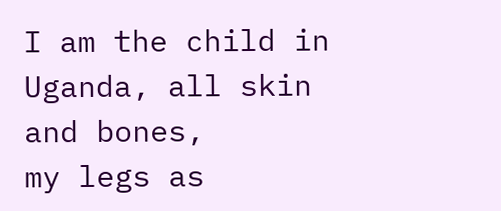I am the child in Uganda, all skin and bones,
my legs as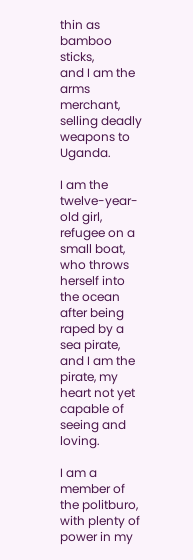thin as bamboo sticks,
and I am the arms merchant, selling deadly weapons to Uganda.

I am the twelve-year-old girl, refugee on a small boat,
who throws herself into the ocean after being raped by a sea pirate,
and I am the pirate, my heart not yet capable of seeing and loving.

I am a member of the politburo, with plenty of power in my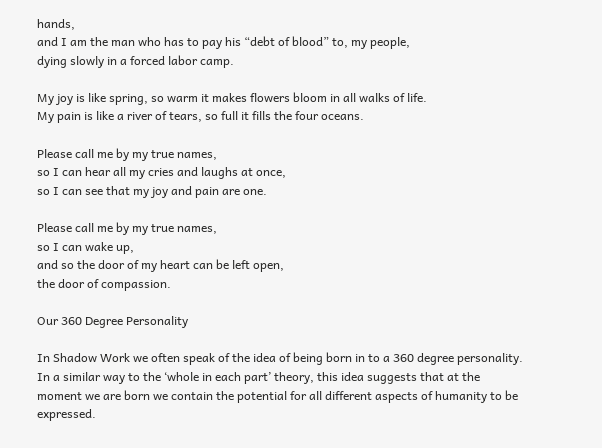hands,
and I am the man who has to pay his “debt of blood” to, my people,
dying slowly in a forced labor camp.

My joy is like spring, so warm it makes flowers bloom in all walks of life.
My pain is like a river of tears, so full it fills the four oceans.

Please call me by my true names,
so I can hear all my cries and laughs at once,
so I can see that my joy and pain are one.

Please call me by my true names,
so I can wake up,
and so the door of my heart can be left open,
the door of compassion.

Our 360 Degree Personality

In Shadow Work we often speak of the idea of being born in to a 360 degree personality. In a similar way to the ‘whole in each part’ theory, this idea suggests that at the moment we are born we contain the potential for all different aspects of humanity to be expressed.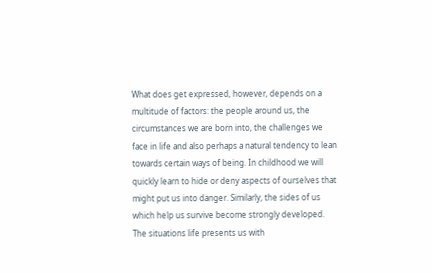What does get expressed, however, depends on a multitude of factors: the people around us, the circumstances we are born into, the challenges we face in life and also perhaps a natural tendency to lean towards certain ways of being. In childhood we will quickly learn to hide or deny aspects of ourselves that might put us into danger. Similarly, the sides of us which help us survive become strongly developed. The situations life presents us with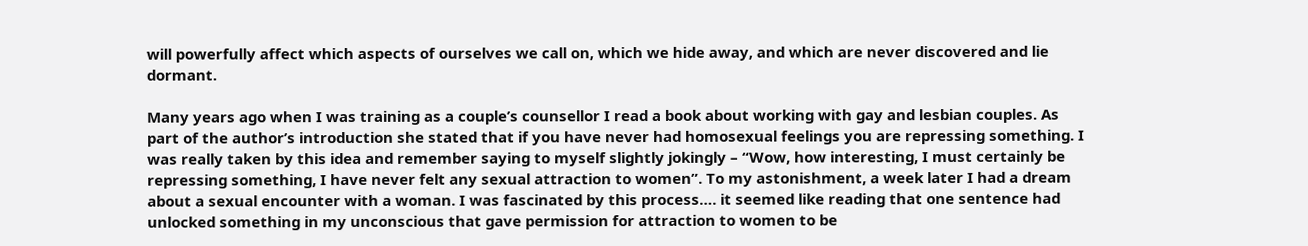will powerfully affect which aspects of ourselves we call on, which we hide away, and which are never discovered and lie dormant.

Many years ago when I was training as a couple’s counsellor I read a book about working with gay and lesbian couples. As part of the author’s introduction she stated that if you have never had homosexual feelings you are repressing something. I was really taken by this idea and remember saying to myself slightly jokingly – “Wow, how interesting, I must certainly be repressing something, I have never felt any sexual attraction to women”. To my astonishment, a week later I had a dream about a sexual encounter with a woman. I was fascinated by this process…. it seemed like reading that one sentence had unlocked something in my unconscious that gave permission for attraction to women to be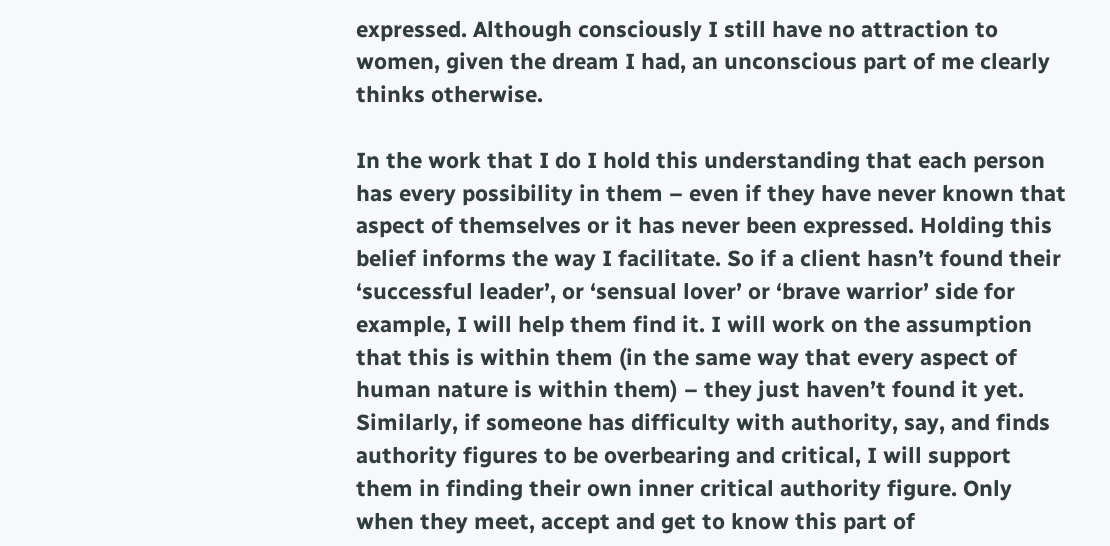expressed. Although consciously I still have no attraction to women, given the dream I had, an unconscious part of me clearly thinks otherwise.

In the work that I do I hold this understanding that each person has every possibility in them – even if they have never known that aspect of themselves or it has never been expressed. Holding this belief informs the way I facilitate. So if a client hasn’t found their ‘successful leader’, or ‘sensual lover’ or ‘brave warrior’ side for example, I will help them find it. I will work on the assumption that this is within them (in the same way that every aspect of human nature is within them) – they just haven’t found it yet. Similarly, if someone has difficulty with authority, say, and finds authority figures to be overbearing and critical, I will support them in finding their own inner critical authority figure. Only when they meet, accept and get to know this part of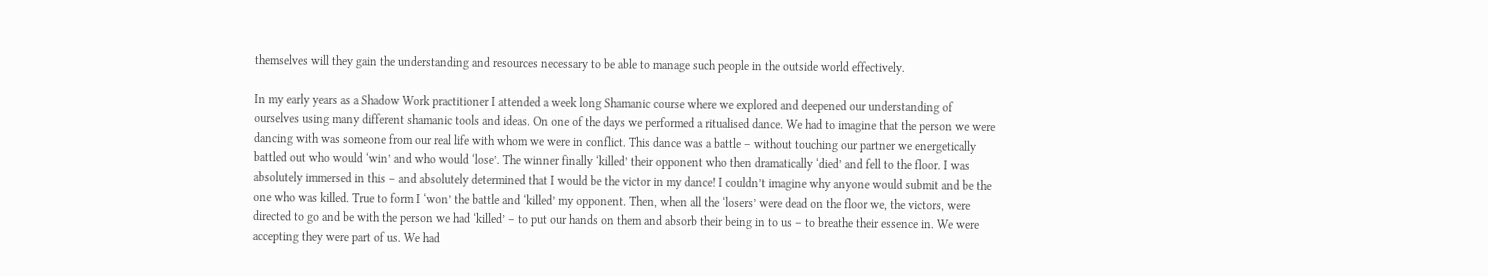themselves will they gain the understanding and resources necessary to be able to manage such people in the outside world effectively.

In my early years as a Shadow Work practitioner I attended a week long Shamanic course where we explored and deepened our understanding of ourselves using many different shamanic tools and ideas. On one of the days we performed a ritualised dance. We had to imagine that the person we were dancing with was someone from our real life with whom we were in conflict. This dance was a battle – without touching our partner we energetically battled out who would ‘win’ and who would ‘lose’. The winner finally ‘killed’ their opponent who then dramatically ‘died’ and fell to the floor. I was absolutely immersed in this – and absolutely determined that I would be the victor in my dance! I couldn’t imagine why anyone would submit and be the one who was killed. True to form I ‘won’ the battle and ‘killed’ my opponent. Then, when all the ‘losers’ were dead on the floor we, the victors, were directed to go and be with the person we had ‘killed’ – to put our hands on them and absorb their being in to us – to breathe their essence in. We were accepting they were part of us. We had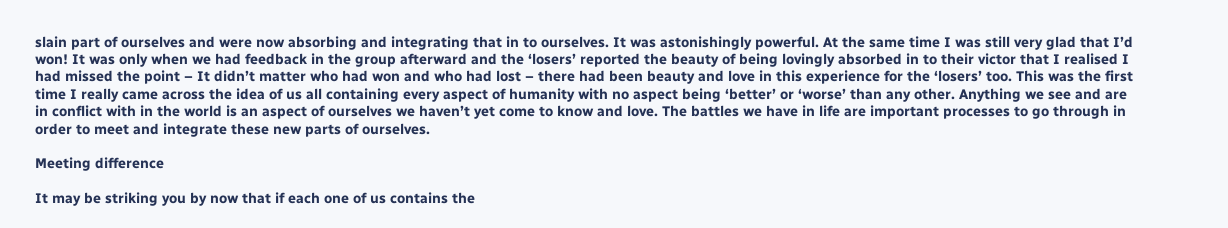slain part of ourselves and were now absorbing and integrating that in to ourselves. It was astonishingly powerful. At the same time I was still very glad that I’d won! It was only when we had feedback in the group afterward and the ‘losers’ reported the beauty of being lovingly absorbed in to their victor that I realised I had missed the point – It didn’t matter who had won and who had lost – there had been beauty and love in this experience for the ‘losers’ too. This was the first time I really came across the idea of us all containing every aspect of humanity with no aspect being ‘better’ or ‘worse’ than any other. Anything we see and are in conflict with in the world is an aspect of ourselves we haven’t yet come to know and love. The battles we have in life are important processes to go through in order to meet and integrate these new parts of ourselves.

Meeting difference

It may be striking you by now that if each one of us contains the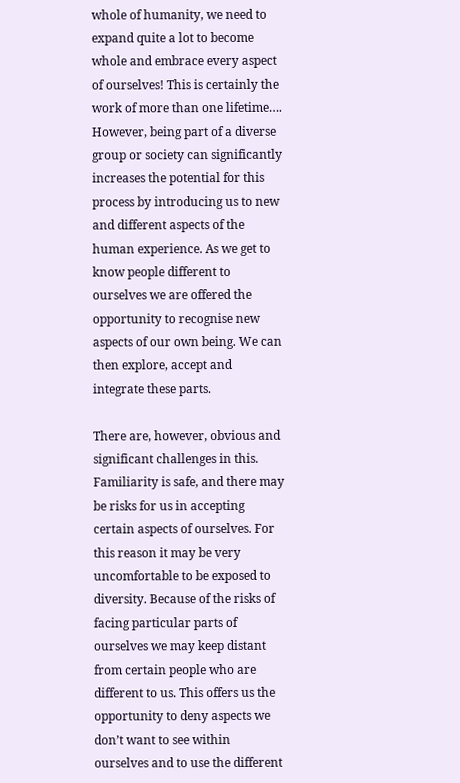whole of humanity, we need to expand quite a lot to become whole and embrace every aspect of ourselves! This is certainly the work of more than one lifetime…. However, being part of a diverse group or society can significantly increases the potential for this process by introducing us to new and different aspects of the human experience. As we get to know people different to ourselves we are offered the opportunity to recognise new aspects of our own being. We can then explore, accept and integrate these parts.

There are, however, obvious and significant challenges in this. Familiarity is safe, and there may be risks for us in accepting certain aspects of ourselves. For this reason it may be very uncomfortable to be exposed to diversity. Because of the risks of facing particular parts of ourselves we may keep distant from certain people who are different to us. This offers us the opportunity to deny aspects we don’t want to see within ourselves and to use the different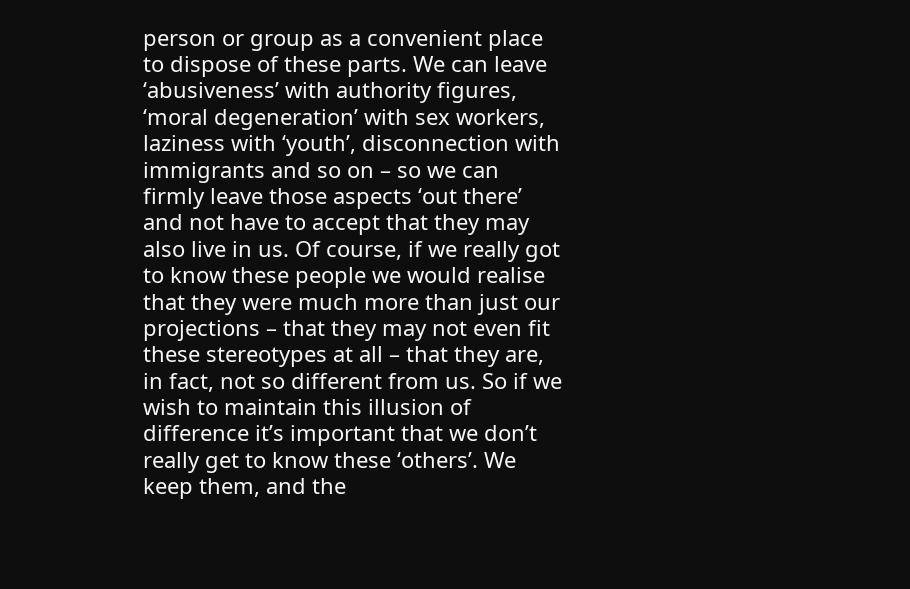person or group as a convenient place to dispose of these parts. We can leave ‘abusiveness’ with authority figures, ‘moral degeneration’ with sex workers, laziness with ‘youth’, disconnection with immigrants and so on – so we can firmly leave those aspects ‘out there’ and not have to accept that they may also live in us. Of course, if we really got to know these people we would realise that they were much more than just our projections – that they may not even fit these stereotypes at all – that they are, in fact, not so different from us. So if we wish to maintain this illusion of difference it’s important that we don’t really get to know these ‘others’. We keep them, and the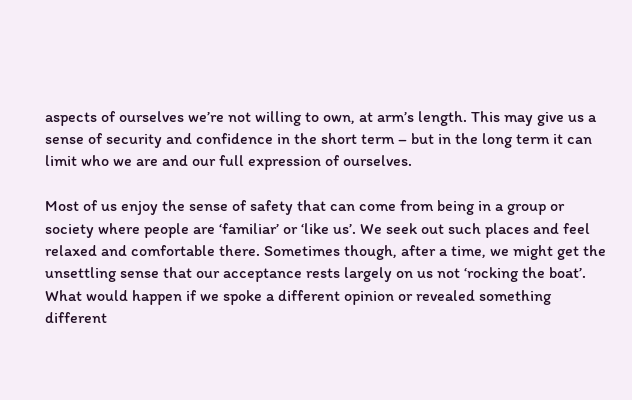aspects of ourselves we’re not willing to own, at arm’s length. This may give us a sense of security and confidence in the short term – but in the long term it can limit who we are and our full expression of ourselves.

Most of us enjoy the sense of safety that can come from being in a group or society where people are ‘familiar’ or ‘like us’. We seek out such places and feel relaxed and comfortable there. Sometimes though, after a time, we might get the unsettling sense that our acceptance rests largely on us not ‘rocking the boat’. What would happen if we spoke a different opinion or revealed something different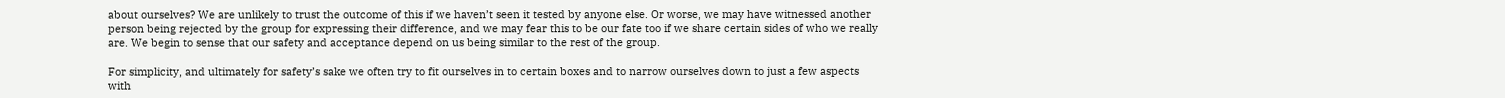about ourselves? We are unlikely to trust the outcome of this if we haven’t seen it tested by anyone else. Or worse, we may have witnessed another person being rejected by the group for expressing their difference, and we may fear this to be our fate too if we share certain sides of who we really are. We begin to sense that our safety and acceptance depend on us being similar to the rest of the group.

For simplicity, and ultimately for safety’s sake we often try to fit ourselves in to certain boxes and to narrow ourselves down to just a few aspects with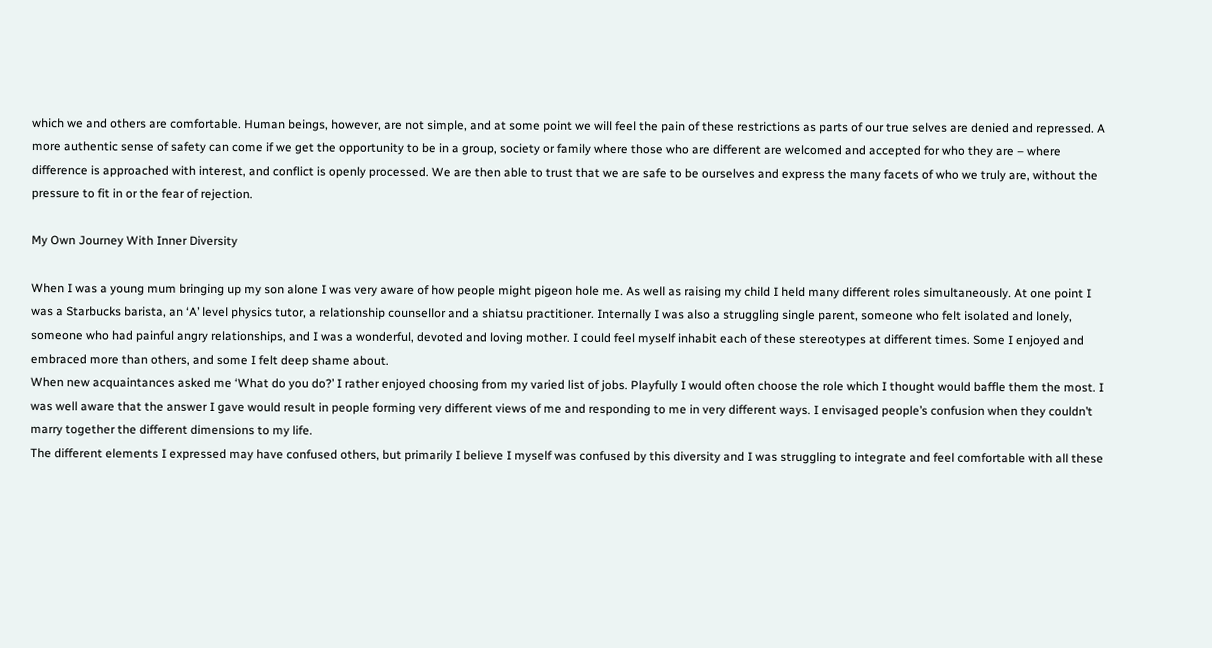which we and others are comfortable. Human beings, however, are not simple, and at some point we will feel the pain of these restrictions as parts of our true selves are denied and repressed. A more authentic sense of safety can come if we get the opportunity to be in a group, society or family where those who are different are welcomed and accepted for who they are – where difference is approached with interest, and conflict is openly processed. We are then able to trust that we are safe to be ourselves and express the many facets of who we truly are, without the pressure to fit in or the fear of rejection.

My Own Journey With Inner Diversity

When I was a young mum bringing up my son alone I was very aware of how people might pigeon hole me. As well as raising my child I held many different roles simultaneously. At one point I was a Starbucks barista, an ‘A’ level physics tutor, a relationship counsellor and a shiatsu practitioner. Internally I was also a struggling single parent, someone who felt isolated and lonely, someone who had painful angry relationships, and I was a wonderful, devoted and loving mother. I could feel myself inhabit each of these stereotypes at different times. Some I enjoyed and embraced more than others, and some I felt deep shame about.
When new acquaintances asked me ‘What do you do?’ I rather enjoyed choosing from my varied list of jobs. Playfully I would often choose the role which I thought would baffle them the most. I was well aware that the answer I gave would result in people forming very different views of me and responding to me in very different ways. I envisaged people’s confusion when they couldn’t marry together the different dimensions to my life.
The different elements I expressed may have confused others, but primarily I believe I myself was confused by this diversity and I was struggling to integrate and feel comfortable with all these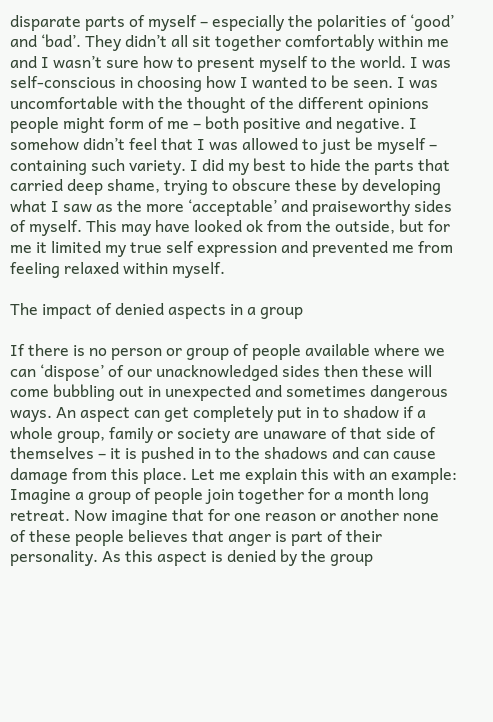disparate parts of myself – especially the polarities of ‘good’ and ‘bad’. They didn’t all sit together comfortably within me and I wasn’t sure how to present myself to the world. I was self-conscious in choosing how I wanted to be seen. I was uncomfortable with the thought of the different opinions people might form of me – both positive and negative. I somehow didn’t feel that I was allowed to just be myself – containing such variety. I did my best to hide the parts that carried deep shame, trying to obscure these by developing what I saw as the more ‘acceptable’ and praiseworthy sides of myself. This may have looked ok from the outside, but for me it limited my true self expression and prevented me from feeling relaxed within myself.

The impact of denied aspects in a group

If there is no person or group of people available where we can ‘dispose’ of our unacknowledged sides then these will come bubbling out in unexpected and sometimes dangerous ways. An aspect can get completely put in to shadow if a whole group, family or society are unaware of that side of themselves – it is pushed in to the shadows and can cause damage from this place. Let me explain this with an example: Imagine a group of people join together for a month long retreat. Now imagine that for one reason or another none of these people believes that anger is part of their personality. As this aspect is denied by the group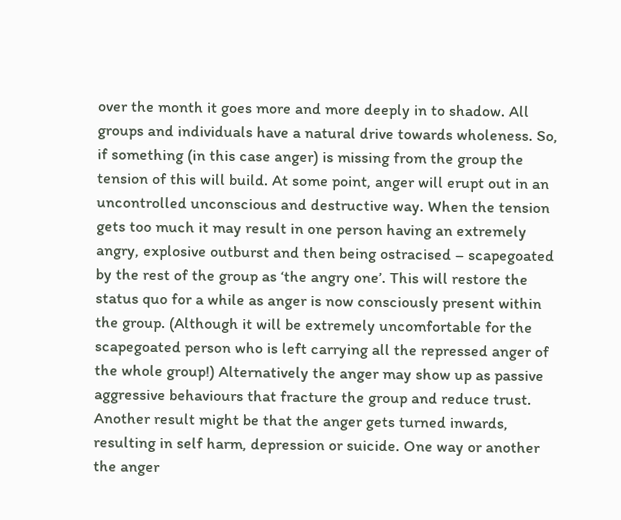over the month it goes more and more deeply in to shadow. All groups and individuals have a natural drive towards wholeness. So, if something (in this case anger) is missing from the group the tension of this will build. At some point, anger will erupt out in an uncontrolled unconscious and destructive way. When the tension gets too much it may result in one person having an extremely angry, explosive outburst and then being ostracised – scapegoated by the rest of the group as ‘the angry one’. This will restore the status quo for a while as anger is now consciously present within the group. (Although it will be extremely uncomfortable for the scapegoated person who is left carrying all the repressed anger of the whole group!) Alternatively the anger may show up as passive aggressive behaviours that fracture the group and reduce trust. Another result might be that the anger gets turned inwards, resulting in self harm, depression or suicide. One way or another the anger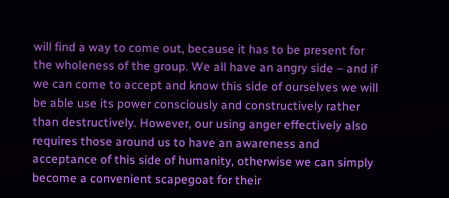will find a way to come out, because it has to be present for the wholeness of the group. We all have an angry side – and if we can come to accept and know this side of ourselves we will be able use its power consciously and constructively rather than destructively. However, our using anger effectively also requires those around us to have an awareness and acceptance of this side of humanity, otherwise we can simply become a convenient scapegoat for their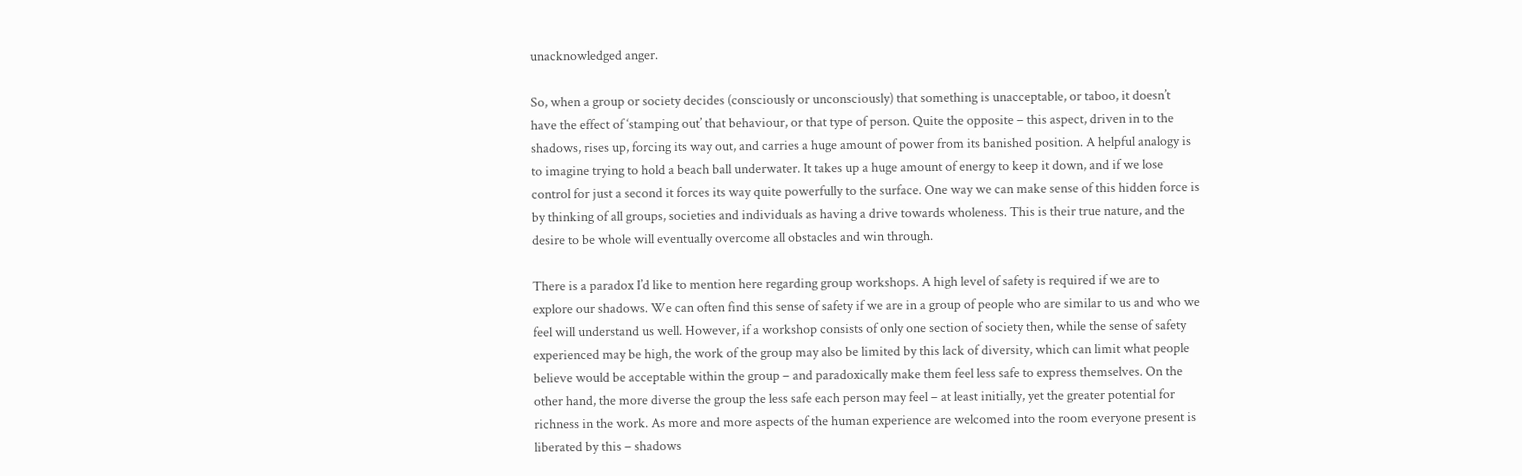unacknowledged anger.

So, when a group or society decides (consciously or unconsciously) that something is unacceptable, or taboo, it doesn’t have the effect of ‘stamping out’ that behaviour, or that type of person. Quite the opposite – this aspect, driven in to the shadows, rises up, forcing its way out, and carries a huge amount of power from its banished position. A helpful analogy is to imagine trying to hold a beach ball underwater. It takes up a huge amount of energy to keep it down, and if we lose control for just a second it forces its way quite powerfully to the surface. One way we can make sense of this hidden force is by thinking of all groups, societies and individuals as having a drive towards wholeness. This is their true nature, and the desire to be whole will eventually overcome all obstacles and win through.

There is a paradox I’d like to mention here regarding group workshops. A high level of safety is required if we are to explore our shadows. We can often find this sense of safety if we are in a group of people who are similar to us and who we feel will understand us well. However, if a workshop consists of only one section of society then, while the sense of safety experienced may be high, the work of the group may also be limited by this lack of diversity, which can limit what people believe would be acceptable within the group – and paradoxically make them feel less safe to express themselves. On the other hand, the more diverse the group the less safe each person may feel – at least initially, yet the greater potential for richness in the work. As more and more aspects of the human experience are welcomed into the room everyone present is liberated by this – shadows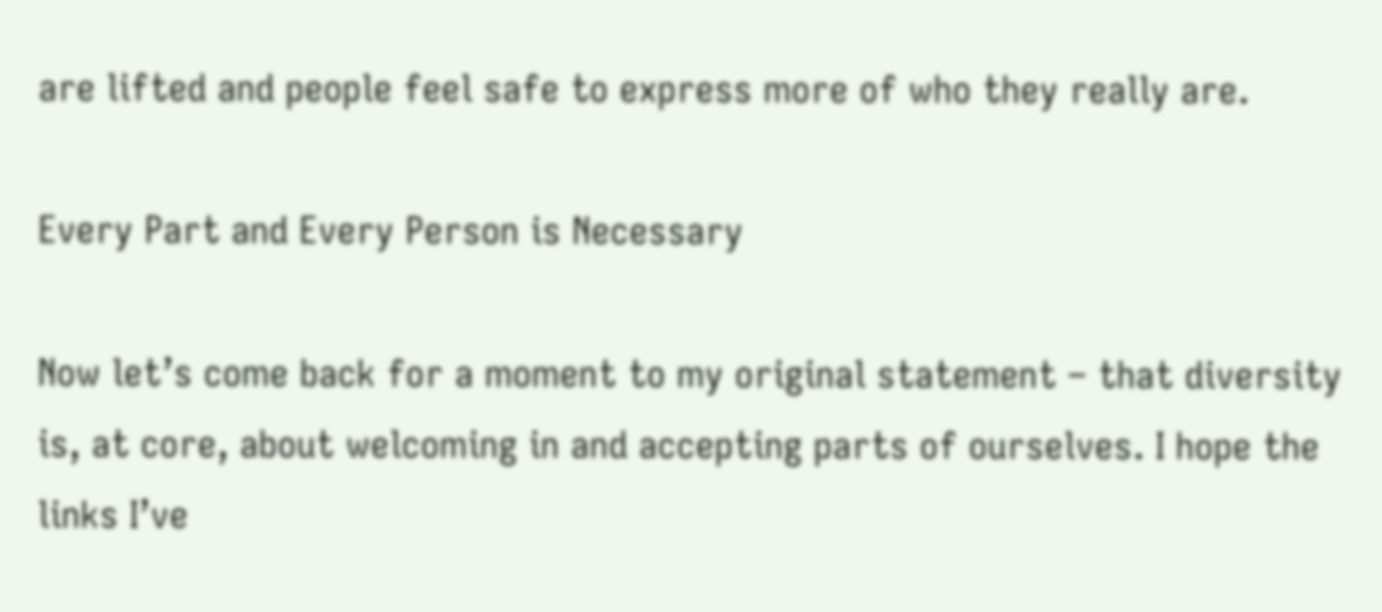are lifted and people feel safe to express more of who they really are.

Every Part and Every Person is Necessary

Now let’s come back for a moment to my original statement – that diversity is, at core, about welcoming in and accepting parts of ourselves. I hope the links I’ve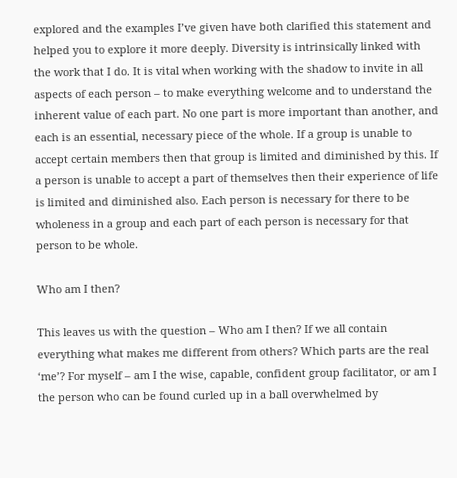explored and the examples I’ve given have both clarified this statement and helped you to explore it more deeply. Diversity is intrinsically linked with the work that I do. It is vital when working with the shadow to invite in all aspects of each person – to make everything welcome and to understand the inherent value of each part. No one part is more important than another, and each is an essential, necessary piece of the whole. If a group is unable to accept certain members then that group is limited and diminished by this. If a person is unable to accept a part of themselves then their experience of life is limited and diminished also. Each person is necessary for there to be wholeness in a group and each part of each person is necessary for that person to be whole.

Who am I then?

This leaves us with the question – Who am I then? If we all contain everything what makes me different from others? Which parts are the real ‘me’? For myself – am I the wise, capable, confident group facilitator, or am I the person who can be found curled up in a ball overwhelmed by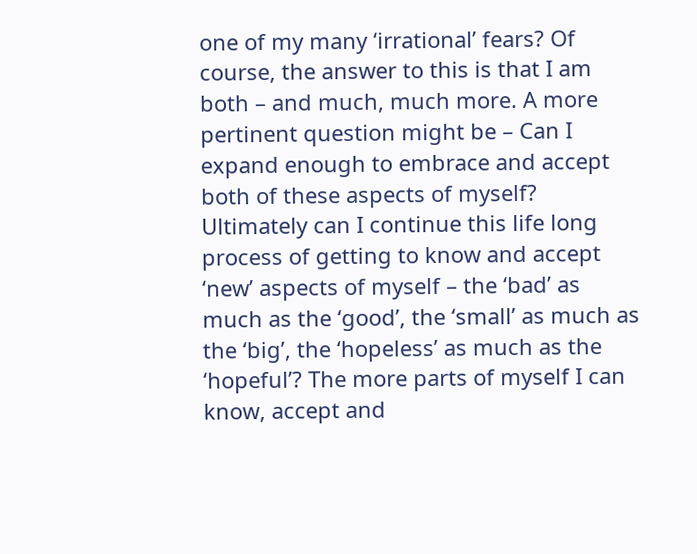one of my many ‘irrational’ fears? Of course, the answer to this is that I am both – and much, much more. A more pertinent question might be – Can I expand enough to embrace and accept both of these aspects of myself? Ultimately can I continue this life long process of getting to know and accept ‘new’ aspects of myself – the ‘bad’ as much as the ‘good’, the ‘small’ as much as the ‘big’, the ‘hopeless’ as much as the ‘hopeful’? The more parts of myself I can know, accept and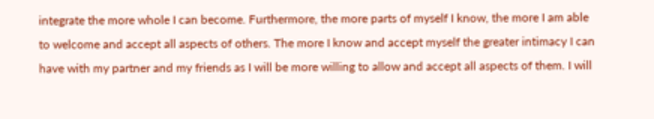integrate the more whole I can become. Furthermore, the more parts of myself I know, the more I am able to welcome and accept all aspects of others. The more I know and accept myself the greater intimacy I can have with my partner and my friends as I will be more willing to allow and accept all aspects of them. I will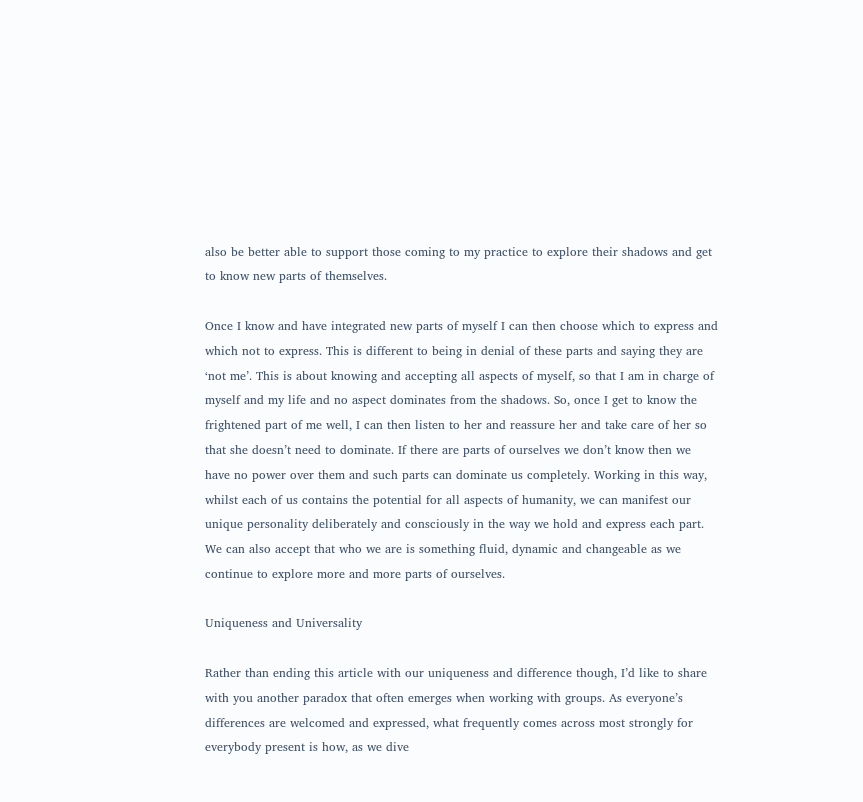also be better able to support those coming to my practice to explore their shadows and get to know new parts of themselves.

Once I know and have integrated new parts of myself I can then choose which to express and which not to express. This is different to being in denial of these parts and saying they are ‘not me’. This is about knowing and accepting all aspects of myself, so that I am in charge of myself and my life and no aspect dominates from the shadows. So, once I get to know the frightened part of me well, I can then listen to her and reassure her and take care of her so that she doesn’t need to dominate. If there are parts of ourselves we don’t know then we have no power over them and such parts can dominate us completely. Working in this way, whilst each of us contains the potential for all aspects of humanity, we can manifest our unique personality deliberately and consciously in the way we hold and express each part. We can also accept that who we are is something fluid, dynamic and changeable as we continue to explore more and more parts of ourselves.

Uniqueness and Universality

Rather than ending this article with our uniqueness and difference though, I’d like to share with you another paradox that often emerges when working with groups. As everyone’s differences are welcomed and expressed, what frequently comes across most strongly for everybody present is how, as we dive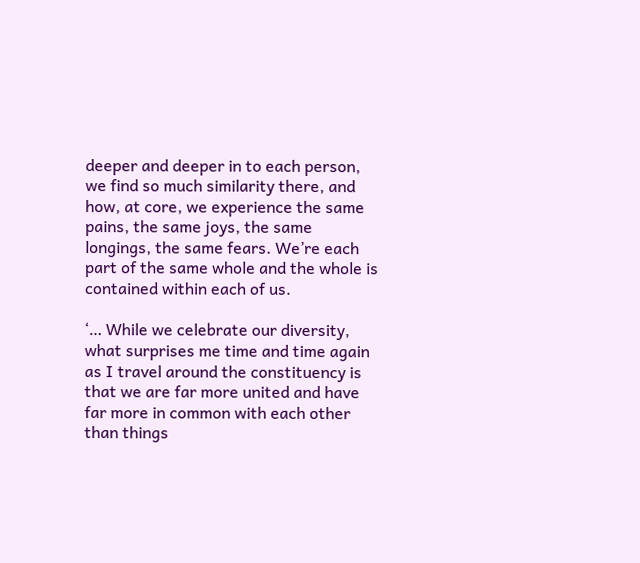deeper and deeper in to each person, we find so much similarity there, and how, at core, we experience the same pains, the same joys, the same longings, the same fears. We’re each part of the same whole and the whole is contained within each of us.

‘… While we celebrate our diversity, what surprises me time and time again as I travel around the constituency is that we are far more united and have far more in common with each other than things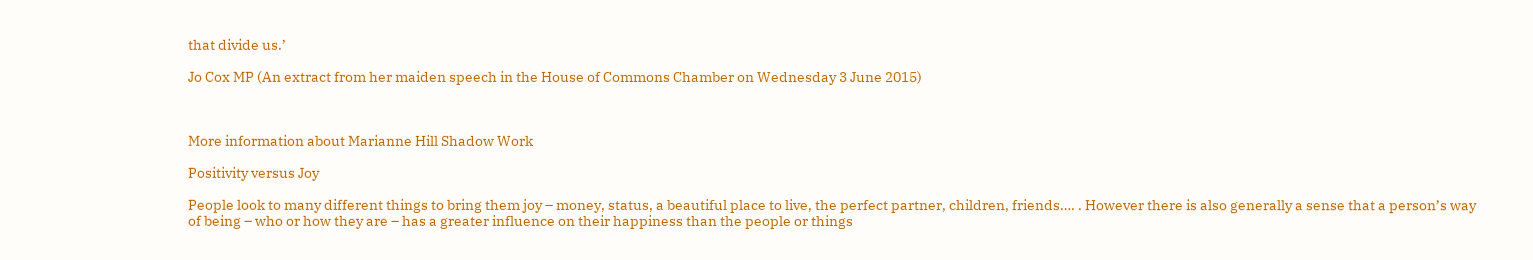that divide us.’

Jo Cox MP (An extract from her maiden speech in the House of Commons Chamber on Wednesday 3 June 2015)



More information about Marianne Hill Shadow Work

Positivity versus Joy

People look to many different things to bring them joy – money, status, a beautiful place to live, the perfect partner, children, friends…. . However there is also generally a sense that a person’s way of being – who or how they are – has a greater influence on their happiness than the people or things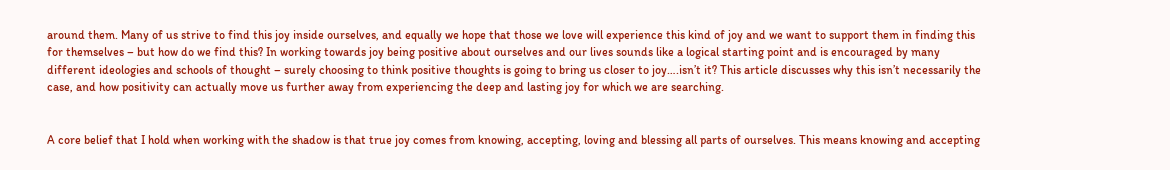around them. Many of us strive to find this joy inside ourselves, and equally we hope that those we love will experience this kind of joy and we want to support them in finding this for themselves – but how do we find this? In working towards joy being positive about ourselves and our lives sounds like a logical starting point and is encouraged by many different ideologies and schools of thought – surely choosing to think positive thoughts is going to bring us closer to joy….isn’t it? This article discusses why this isn’t necessarily the case, and how positivity can actually move us further away from experiencing the deep and lasting joy for which we are searching.


A core belief that I hold when working with the shadow is that true joy comes from knowing, accepting, loving and blessing all parts of ourselves. This means knowing and accepting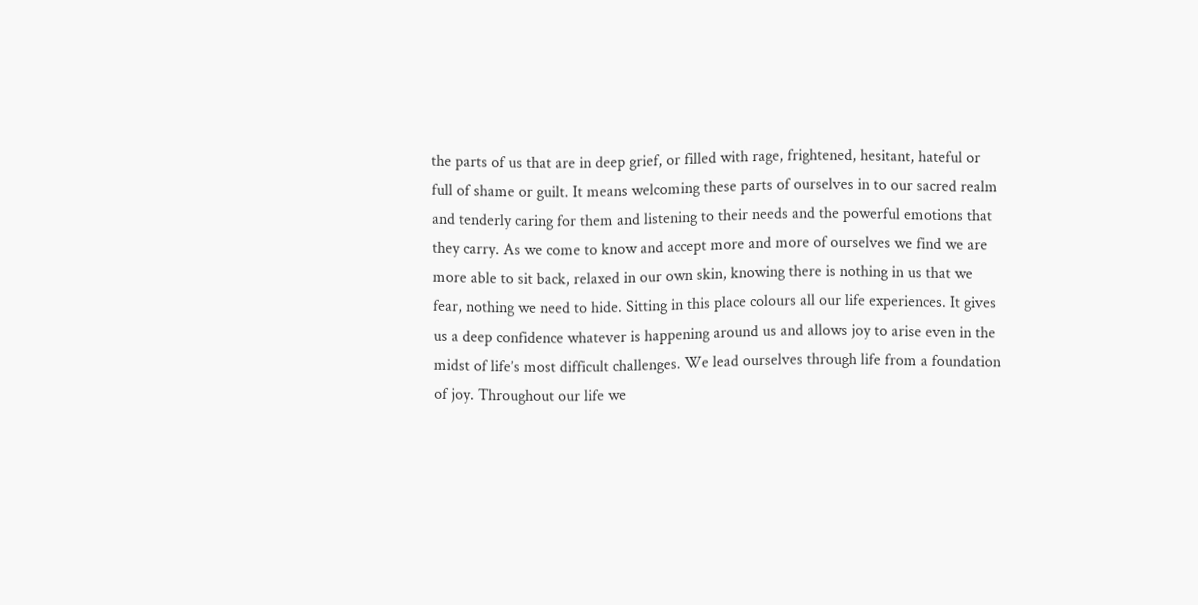the parts of us that are in deep grief, or filled with rage, frightened, hesitant, hateful or full of shame or guilt. It means welcoming these parts of ourselves in to our sacred realm and tenderly caring for them and listening to their needs and the powerful emotions that they carry. As we come to know and accept more and more of ourselves we find we are more able to sit back, relaxed in our own skin, knowing there is nothing in us that we fear, nothing we need to hide. Sitting in this place colours all our life experiences. It gives us a deep confidence whatever is happening around us and allows joy to arise even in the midst of life’s most difficult challenges. We lead ourselves through life from a foundation of joy. Throughout our life we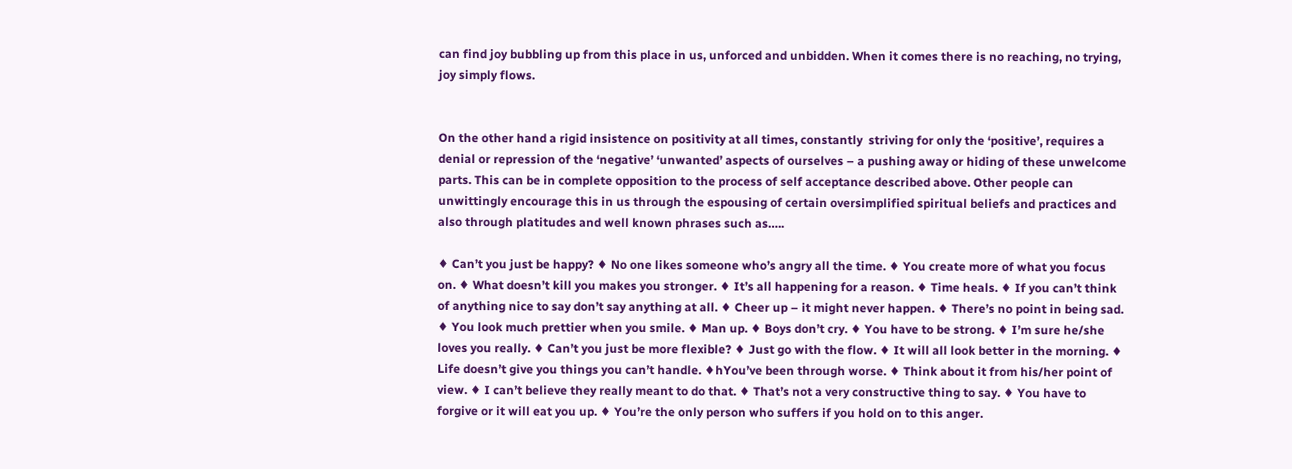can find joy bubbling up from this place in us, unforced and unbidden. When it comes there is no reaching, no trying, joy simply flows.


On the other hand a rigid insistence on positivity at all times, constantly  striving for only the ‘positive’, requires a denial or repression of the ‘negative’ ‘unwanted’ aspects of ourselves – a pushing away or hiding of these unwelcome parts. This can be in complete opposition to the process of self acceptance described above. Other people can unwittingly encourage this in us through the espousing of certain oversimplified spiritual beliefs and practices and also through platitudes and well known phrases such as…..

♦ Can’t you just be happy? ♦ No one likes someone who’s angry all the time. ♦ You create more of what you focus on. ♦ What doesn’t kill you makes you stronger. ♦ It’s all happening for a reason. ♦ Time heals. ♦ If you can’t think of anything nice to say don’t say anything at all. ♦ Cheer up – it might never happen. ♦ There’s no point in being sad. ♦ You look much prettier when you smile. ♦ Man up. ♦ Boys don’t cry. ♦ You have to be strong. ♦ I’m sure he/she loves you really. ♦ Can’t you just be more flexible? ♦ Just go with the flow. ♦ It will all look better in the morning. ♦ Life doesn’t give you things you can’t handle. ♦hYou’ve been through worse. ♦ Think about it from his/her point of view. ♦ I can’t believe they really meant to do that. ♦ That’s not a very constructive thing to say. ♦ You have to forgive or it will eat you up. ♦ You’re the only person who suffers if you hold on to this anger.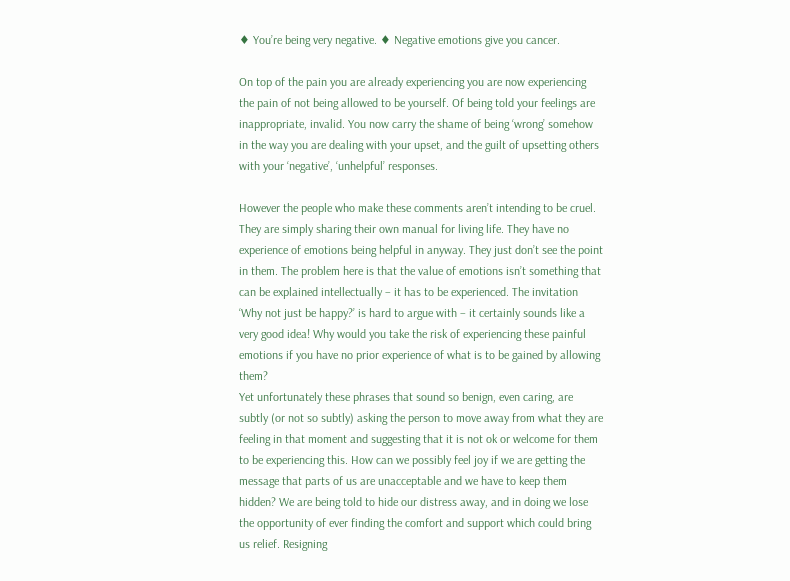♦ You’re being very negative. ♦ Negative emotions give you cancer.

On top of the pain you are already experiencing you are now experiencing the pain of not being allowed to be yourself. Of being told your feelings are inappropriate, invalid. You now carry the shame of being ‘wrong’ somehow in the way you are dealing with your upset, and the guilt of upsetting others with your ‘negative’, ‘unhelpful’ responses.

However the people who make these comments aren’t intending to be cruel. They are simply sharing their own manual for living life. They have no experience of emotions being helpful in anyway. They just don’t see the point in them. The problem here is that the value of emotions isn’t something that can be explained intellectually – it has to be experienced. The invitation ‘Why not just be happy?’ is hard to argue with – it certainly sounds like a very good idea! Why would you take the risk of experiencing these painful emotions if you have no prior experience of what is to be gained by allowing them?
Yet unfortunately these phrases that sound so benign, even caring, are subtly (or not so subtly) asking the person to move away from what they are feeling in that moment and suggesting that it is not ok or welcome for them to be experiencing this. How can we possibly feel joy if we are getting the message that parts of us are unacceptable and we have to keep them hidden? We are being told to hide our distress away, and in doing we lose the opportunity of ever finding the comfort and support which could bring us relief. Resigning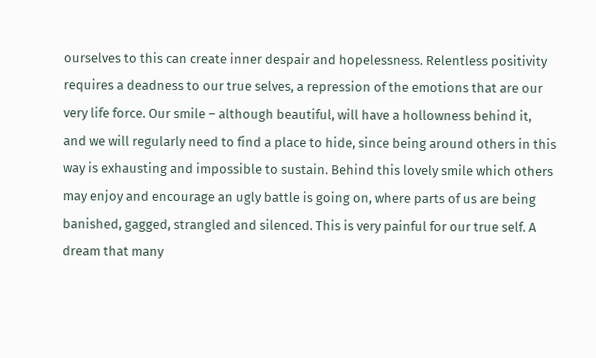ourselves to this can create inner despair and hopelessness. Relentless positivity requires a deadness to our true selves, a repression of the emotions that are our very life force. Our smile – although beautiful, will have a hollowness behind it, and we will regularly need to find a place to hide, since being around others in this way is exhausting and impossible to sustain. Behind this lovely smile which others may enjoy and encourage an ugly battle is going on, where parts of us are being banished, gagged, strangled and silenced. This is very painful for our true self. A dream that many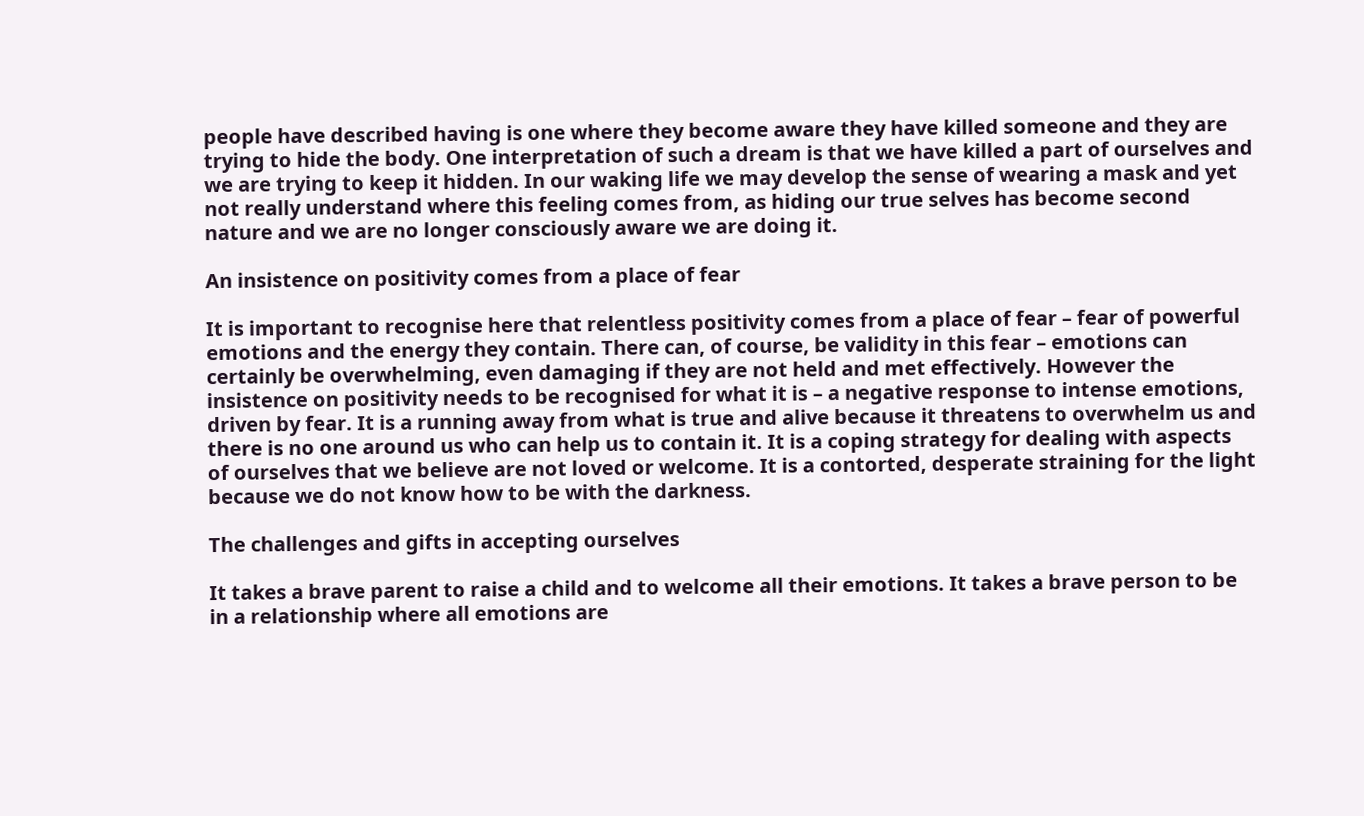people have described having is one where they become aware they have killed someone and they are trying to hide the body. One interpretation of such a dream is that we have killed a part of ourselves and we are trying to keep it hidden. In our waking life we may develop the sense of wearing a mask and yet not really understand where this feeling comes from, as hiding our true selves has become second nature and we are no longer consciously aware we are doing it.

An insistence on positivity comes from a place of fear

It is important to recognise here that relentless positivity comes from a place of fear – fear of powerful emotions and the energy they contain. There can, of course, be validity in this fear – emotions can certainly be overwhelming, even damaging if they are not held and met effectively. However the insistence on positivity needs to be recognised for what it is – a negative response to intense emotions, driven by fear. It is a running away from what is true and alive because it threatens to overwhelm us and there is no one around us who can help us to contain it. It is a coping strategy for dealing with aspects of ourselves that we believe are not loved or welcome. It is a contorted, desperate straining for the light because we do not know how to be with the darkness.

The challenges and gifts in accepting ourselves

It takes a brave parent to raise a child and to welcome all their emotions. It takes a brave person to be in a relationship where all emotions are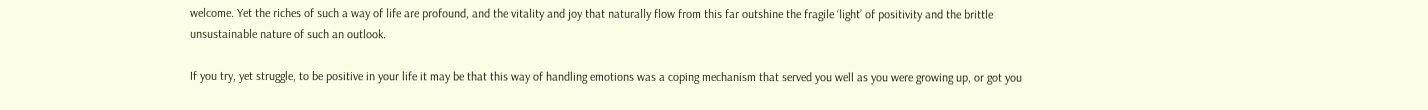welcome. Yet the riches of such a way of life are profound, and the vitality and joy that naturally flow from this far outshine the fragile ‘light’ of positivity and the brittle unsustainable nature of such an outlook.

If you try, yet struggle, to be positive in your life it may be that this way of handling emotions was a coping mechanism that served you well as you were growing up, or got you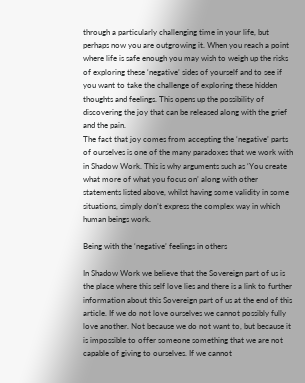through a particularly challenging time in your life, but perhaps now you are outgrowing it. When you reach a point where life is safe enough you may wish to weigh up the risks of exploring these ‘negative’ sides of yourself and to see if you want to take the challenge of exploring these hidden thoughts and feelings. This opens up the possibility of discovering the joy that can be released along with the grief and the pain.
The fact that joy comes from accepting the ‘negative’ parts of ourselves is one of the many paradoxes that we work with in Shadow Work. This is why arguments such as ‘You create what more of what you focus on’ along with other statements listed above, whilst having some validity in some situations, simply don’t express the complex way in which human beings work.

Being with the ‘negative’ feelings in others

In Shadow Work we believe that the Sovereign part of us is the place where this self love lies and there is a link to further information about this Sovereign part of us at the end of this article. If we do not love ourselves we cannot possibly fully love another. Not because we do not want to, but because it is impossible to offer someone something that we are not capable of giving to ourselves. If we cannot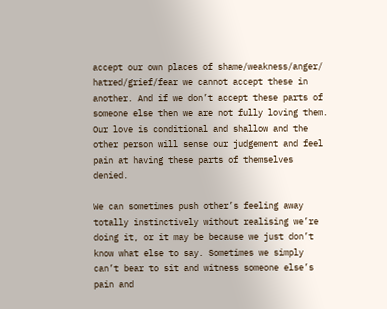accept our own places of shame/weakness/anger/ hatred/grief/fear we cannot accept these in another. And if we don’t accept these parts of someone else then we are not fully loving them. Our love is conditional and shallow and the other person will sense our judgement and feel pain at having these parts of themselves denied.

We can sometimes push other’s feeling away totally instinctively without realising we’re doing it, or it may be because we just don’t know what else to say. Sometimes we simply can’t bear to sit and witness someone else’s pain and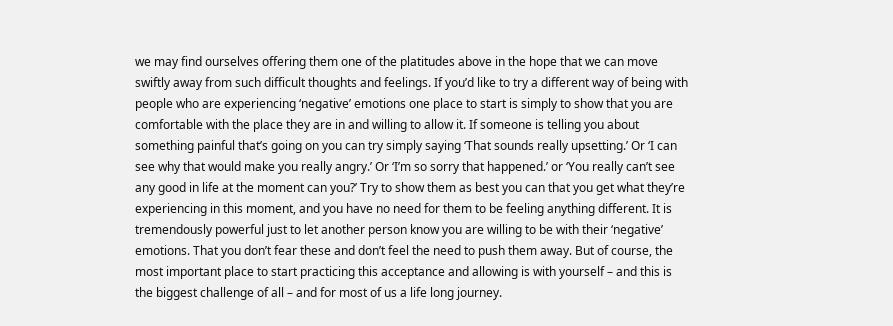we may find ourselves offering them one of the platitudes above in the hope that we can move swiftly away from such difficult thoughts and feelings. If you’d like to try a different way of being with people who are experiencing ‘negative’ emotions one place to start is simply to show that you are comfortable with the place they are in and willing to allow it. If someone is telling you about something painful that’s going on you can try simply saying ‘That sounds really upsetting.’ Or ‘I can see why that would make you really angry.’ Or ‘I’m so sorry that happened.’ or ‘You really can’t see any good in life at the moment can you?’ Try to show them as best you can that you get what they’re experiencing in this moment, and you have no need for them to be feeling anything different. It is tremendously powerful just to let another person know you are willing to be with their ‘negative’ emotions. That you don’t fear these and don’t feel the need to push them away. But of course, the most important place to start practicing this acceptance and allowing is with yourself – and this is the biggest challenge of all – and for most of us a life long journey.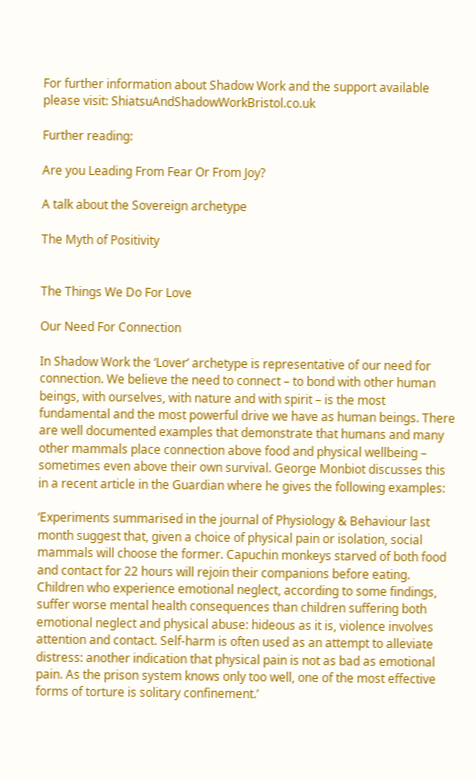For further information about Shadow Work and the support available please visit: ShiatsuAndShadowWorkBristol.co.uk

Further reading:

Are you Leading From Fear Or From Joy?

A talk about the Sovereign archetype

The Myth of Positivity


The Things We Do For Love

Our Need For Connection

In Shadow Work the ‘Lover’ archetype is representative of our need for connection. We believe the need to connect – to bond with other human beings, with ourselves, with nature and with spirit – is the most fundamental and the most powerful drive we have as human beings. There are well documented examples that demonstrate that humans and many other mammals place connection above food and physical wellbeing – sometimes even above their own survival. George Monbiot discusses this in a recent article in the Guardian where he gives the following examples:

‘Experiments summarised in the journal of Physiology & Behaviour last month suggest that, given a choice of physical pain or isolation, social mammals will choose the former. Capuchin monkeys starved of both food and contact for 22 hours will rejoin their companions before eating. Children who experience emotional neglect, according to some findings, suffer worse mental health consequences than children suffering both emotional neglect and physical abuse: hideous as it is, violence involves attention and contact. Self-harm is often used as an attempt to alleviate distress: another indication that physical pain is not as bad as emotional pain. As the prison system knows only too well, one of the most effective forms of torture is solitary confinement.’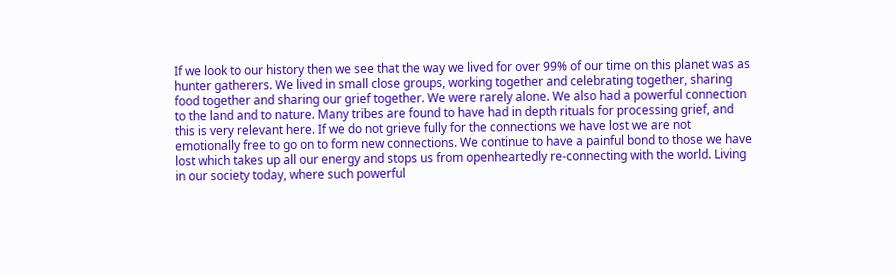If we look to our history then we see that the way we lived for over 99% of our time on this planet was as hunter gatherers. We lived in small close groups, working together and celebrating together, sharing food together and sharing our grief together. We were rarely alone. We also had a powerful connection to the land and to nature. Many tribes are found to have had in depth rituals for processing grief, and this is very relevant here. If we do not grieve fully for the connections we have lost we are not emotionally free to go on to form new connections. We continue to have a painful bond to those we have lost which takes up all our energy and stops us from openheartedly re-connecting with the world. Living in our society today, where such powerful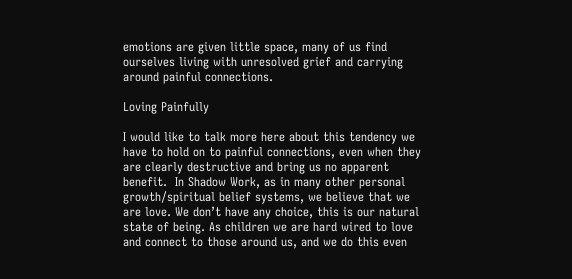emotions are given little space, many of us find ourselves living with unresolved grief and carrying around painful connections.

Loving Painfully

I would like to talk more here about this tendency we have to hold on to painful connections, even when they are clearly destructive and bring us no apparent benefit.  In Shadow Work, as in many other personal growth/spiritual belief systems, we believe that we are love. We don’t have any choice, this is our natural state of being. As children we are hard wired to love and connect to those around us, and we do this even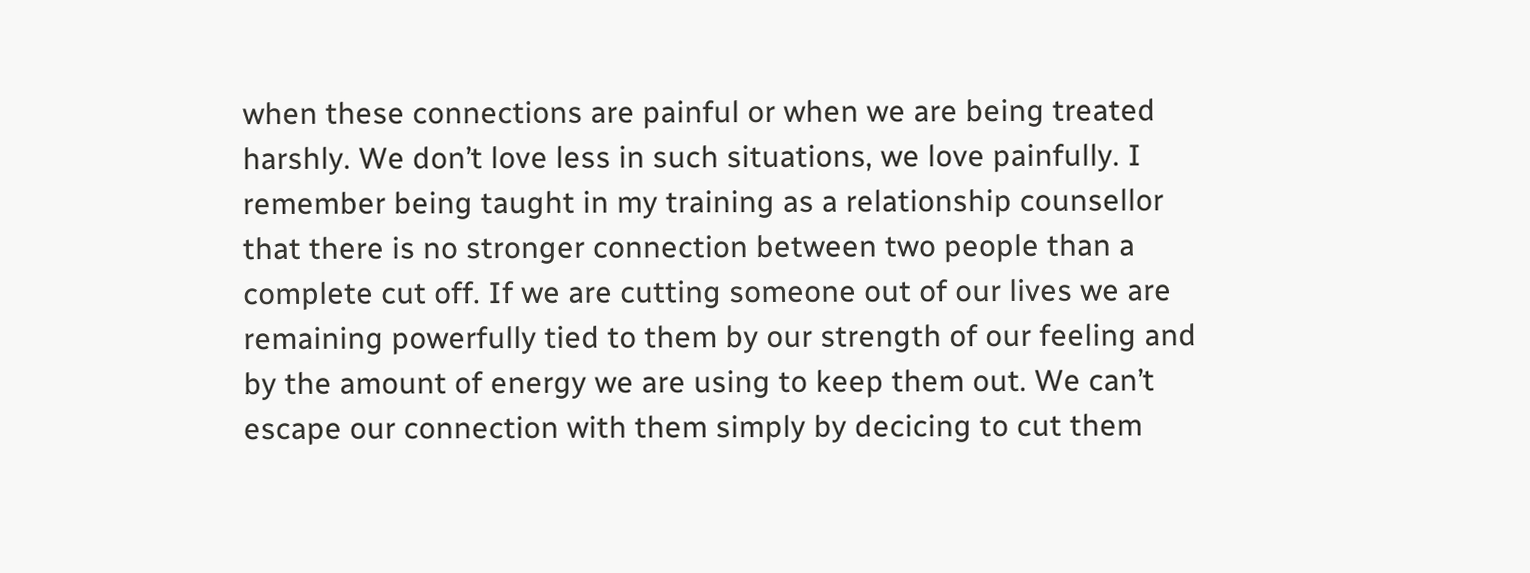when these connections are painful or when we are being treated harshly. We don’t love less in such situations, we love painfully. I remember being taught in my training as a relationship counsellor that there is no stronger connection between two people than a complete cut off. If we are cutting someone out of our lives we are remaining powerfully tied to them by our strength of our feeling and by the amount of energy we are using to keep them out. We can’t escape our connection with them simply by decicing to cut them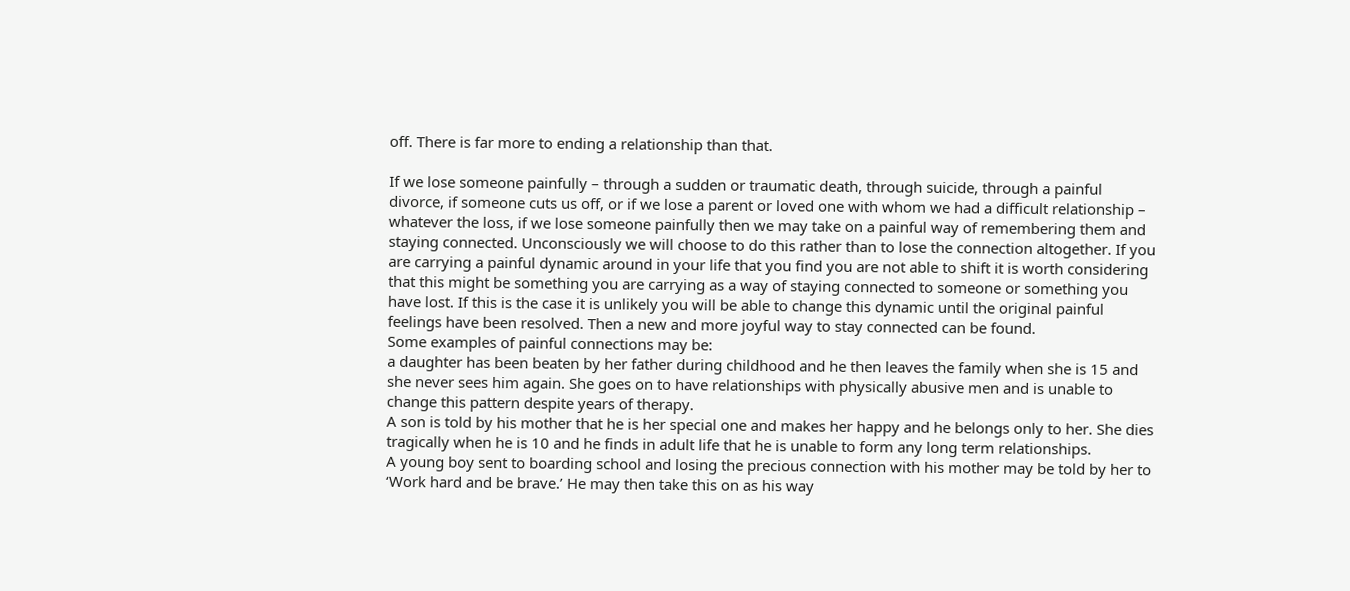off. There is far more to ending a relationship than that.

If we lose someone painfully – through a sudden or traumatic death, through suicide, through a painful divorce, if someone cuts us off, or if we lose a parent or loved one with whom we had a difficult relationship – whatever the loss, if we lose someone painfully then we may take on a painful way of remembering them and staying connected. Unconsciously we will choose to do this rather than to lose the connection altogether. If you are carrying a painful dynamic around in your life that you find you are not able to shift it is worth considering that this might be something you are carrying as a way of staying connected to someone or something you have lost. If this is the case it is unlikely you will be able to change this dynamic until the original painful feelings have been resolved. Then a new and more joyful way to stay connected can be found.
Some examples of painful connections may be:
a daughter has been beaten by her father during childhood and he then leaves the family when she is 15 and she never sees him again. She goes on to have relationships with physically abusive men and is unable to change this pattern despite years of therapy.
A son is told by his mother that he is her special one and makes her happy and he belongs only to her. She dies tragically when he is 10 and he finds in adult life that he is unable to form any long term relationships.
A young boy sent to boarding school and losing the precious connection with his mother may be told by her to ‘Work hard and be brave.’ He may then take this on as his way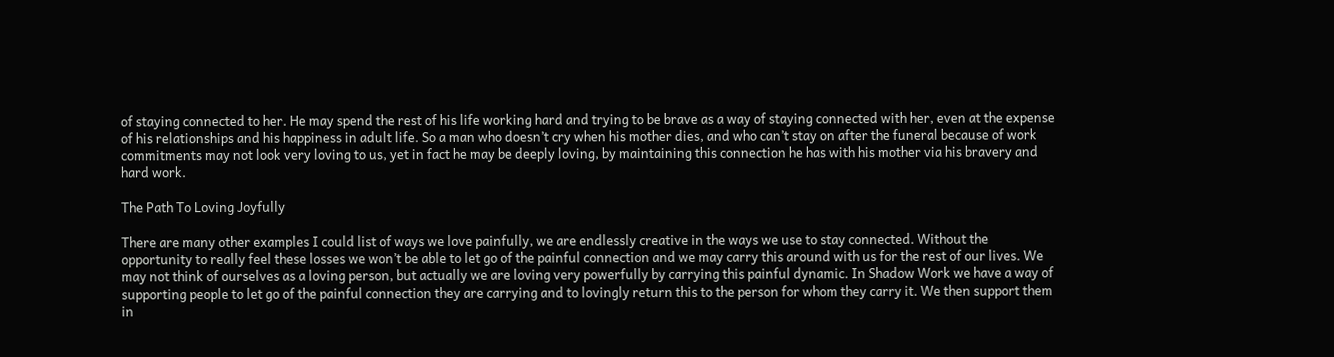of staying connected to her. He may spend the rest of his life working hard and trying to be brave as a way of staying connected with her, even at the expense of his relationships and his happiness in adult life. So a man who doesn’t cry when his mother dies, and who can’t stay on after the funeral because of work commitments may not look very loving to us, yet in fact he may be deeply loving, by maintaining this connection he has with his mother via his bravery and hard work.

The Path To Loving Joyfully

There are many other examples I could list of ways we love painfully, we are endlessly creative in the ways we use to stay connected. Without the opportunity to really feel these losses we won’t be able to let go of the painful connection and we may carry this around with us for the rest of our lives. We may not think of ourselves as a loving person, but actually we are loving very powerfully by carrying this painful dynamic. In Shadow Work we have a way of supporting people to let go of the painful connection they are carrying and to lovingly return this to the person for whom they carry it. We then support them in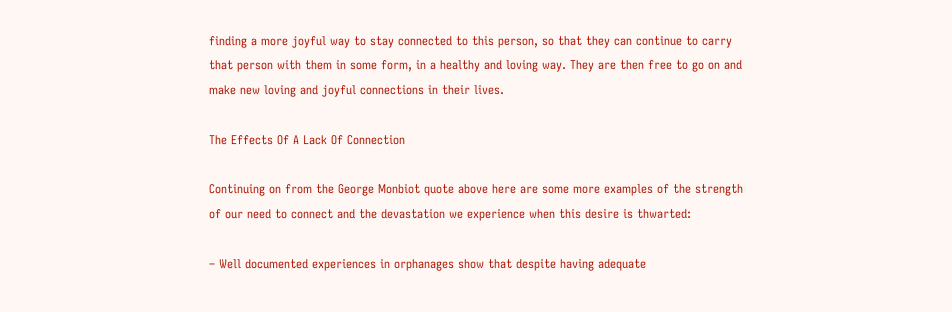finding a more joyful way to stay connected to this person, so that they can continue to carry that person with them in some form, in a healthy and loving way. They are then free to go on and make new loving and joyful connections in their lives.

The Effects Of A Lack Of Connection

Continuing on from the George Monbiot quote above here are some more examples of the strength of our need to connect and the devastation we experience when this desire is thwarted:

– Well documented experiences in orphanages show that despite having adequate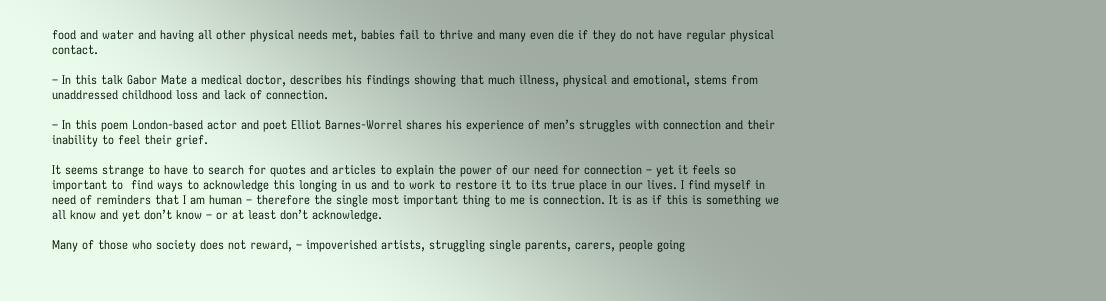food and water and having all other physical needs met, babies fail to thrive and many even die if they do not have regular physical contact.

– In this talk Gabor Mate a medical doctor, describes his findings showing that much illness, physical and emotional, stems from unaddressed childhood loss and lack of connection.

– In this poem London-based actor and poet Elliot Barnes-Worrel shares his experience of men’s struggles with connection and their inability to feel their grief.

It seems strange to have to search for quotes and articles to explain the power of our need for connection – yet it feels so important to  find ways to acknowledge this longing in us and to work to restore it to its true place in our lives. I find myself in need of reminders that I am human – therefore the single most important thing to me is connection. It is as if this is something we all know and yet don’t know – or at least don’t acknowledge.

Many of those who society does not reward, – impoverished artists, struggling single parents, carers, people going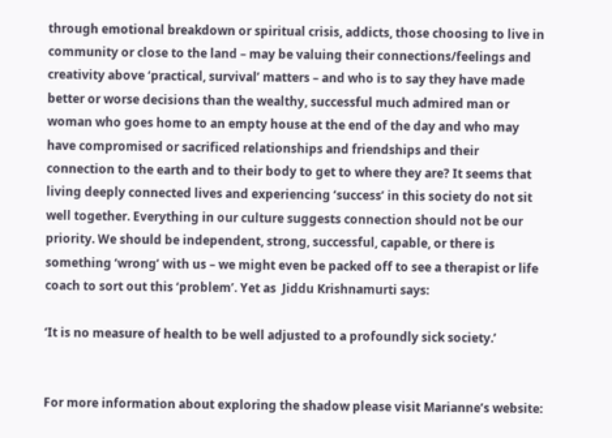through emotional breakdown or spiritual crisis, addicts, those choosing to live in community or close to the land – may be valuing their connections/feelings and creativity above ‘practical, survival’ matters – and who is to say they have made better or worse decisions than the wealthy, successful much admired man or woman who goes home to an empty house at the end of the day and who may have compromised or sacrificed relationships and friendships and their connection to the earth and to their body to get to where they are? It seems that living deeply connected lives and experiencing ‘success’ in this society do not sit well together. Everything in our culture suggests connection should not be our priority. We should be independent, strong, successful, capable, or there is something ‘wrong’ with us – we might even be packed off to see a therapist or life coach to sort out this ‘problem’. Yet as  Jiddu Krishnamurti says:

‘It is no measure of health to be well adjusted to a profoundly sick society.’


For more information about exploring the shadow please visit Marianne’s website: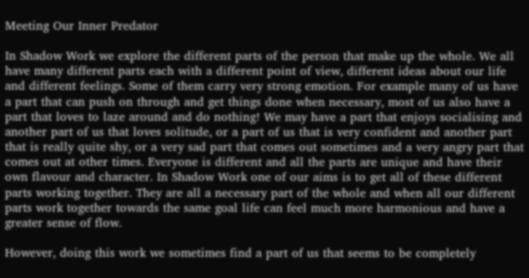Meeting Our Inner Predator

In Shadow Work we explore the different parts of the person that make up the whole. We all have many different parts each with a different point of view, different ideas about our life and different feelings. Some of them carry very strong emotion. For example many of us have a part that can push on through and get things done when necessary, most of us also have a part that loves to laze around and do nothing! We may have a part that enjoys socialising and another part of us that loves solitude, or a part of us that is very confident and another part that is really quite shy, or a very sad part that comes out sometimes and a very angry part that comes out at other times. Everyone is different and all the parts are unique and have their own flavour and character. In Shadow Work one of our aims is to get all of these different parts working together. They are all a necessary part of the whole and when all our different parts work together towards the same goal life can feel much more harmonious and have a greater sense of flow.

However, doing this work we sometimes find a part of us that seems to be completely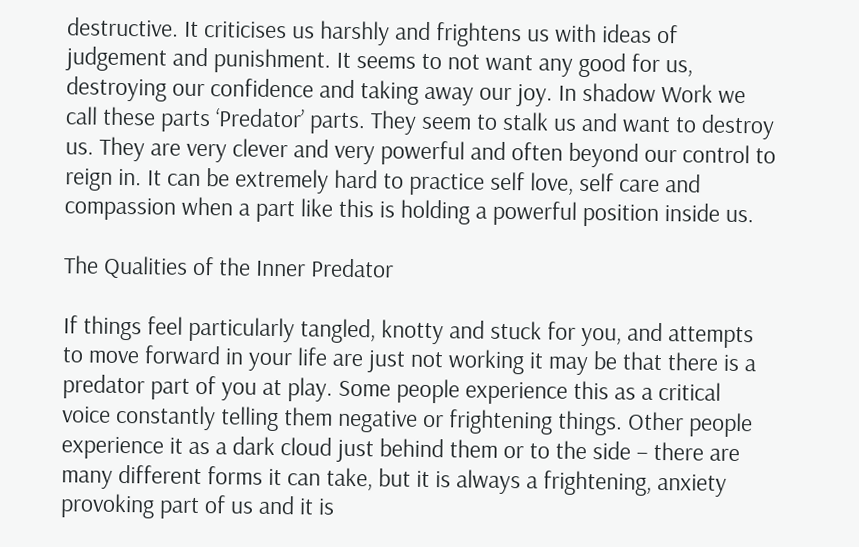destructive. It criticises us harshly and frightens us with ideas of judgement and punishment. It seems to not want any good for us, destroying our confidence and taking away our joy. In shadow Work we call these parts ‘Predator’ parts. They seem to stalk us and want to destroy us. They are very clever and very powerful and often beyond our control to reign in. It can be extremely hard to practice self love, self care and compassion when a part like this is holding a powerful position inside us.

The Qualities of the Inner Predator

If things feel particularly tangled, knotty and stuck for you, and attempts to move forward in your life are just not working it may be that there is a predator part of you at play. Some people experience this as a critical voice constantly telling them negative or frightening things. Other people experience it as a dark cloud just behind them or to the side – there are many different forms it can take, but it is always a frightening, anxiety provoking part of us and it is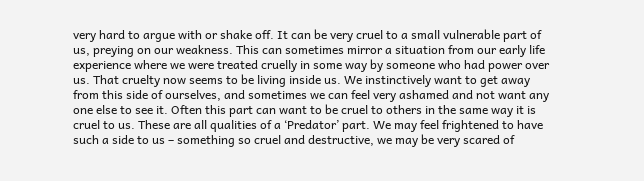very hard to argue with or shake off. It can be very cruel to a small vulnerable part of us, preying on our weakness. This can sometimes mirror a situation from our early life experience where we were treated cruelly in some way by someone who had power over us. That cruelty now seems to be living inside us. We instinctively want to get away from this side of ourselves, and sometimes we can feel very ashamed and not want any one else to see it. Often this part can want to be cruel to others in the same way it is cruel to us. These are all qualities of a ‘Predator’ part. We may feel frightened to have such a side to us – something so cruel and destructive, we may be very scared of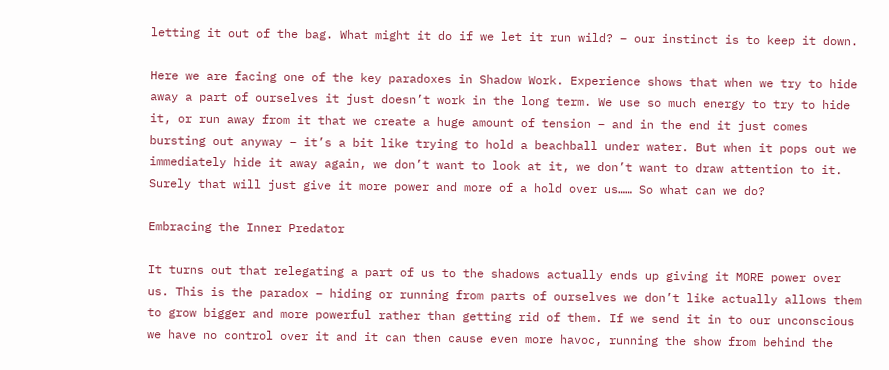letting it out of the bag. What might it do if we let it run wild? – our instinct is to keep it down.

Here we are facing one of the key paradoxes in Shadow Work. Experience shows that when we try to hide away a part of ourselves it just doesn’t work in the long term. We use so much energy to try to hide it, or run away from it that we create a huge amount of tension – and in the end it just comes bursting out anyway – it’s a bit like trying to hold a beachball under water. But when it pops out we immediately hide it away again, we don’t want to look at it, we don’t want to draw attention to it. Surely that will just give it more power and more of a hold over us…… So what can we do?

Embracing the Inner Predator

It turns out that relegating a part of us to the shadows actually ends up giving it MORE power over us. This is the paradox – hiding or running from parts of ourselves we don’t like actually allows them to grow bigger and more powerful rather than getting rid of them. If we send it in to our unconscious we have no control over it and it can then cause even more havoc, running the show from behind the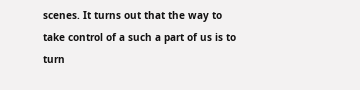scenes. It turns out that the way to take control of a such a part of us is to turn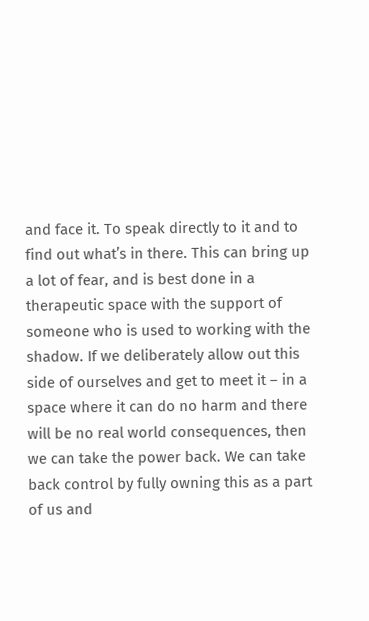and face it. To speak directly to it and to find out what’s in there. This can bring up a lot of fear, and is best done in a therapeutic space with the support of someone who is used to working with the shadow. If we deliberately allow out this side of ourselves and get to meet it – in a space where it can do no harm and there will be no real world consequences, then we can take the power back. We can take back control by fully owning this as a part of us and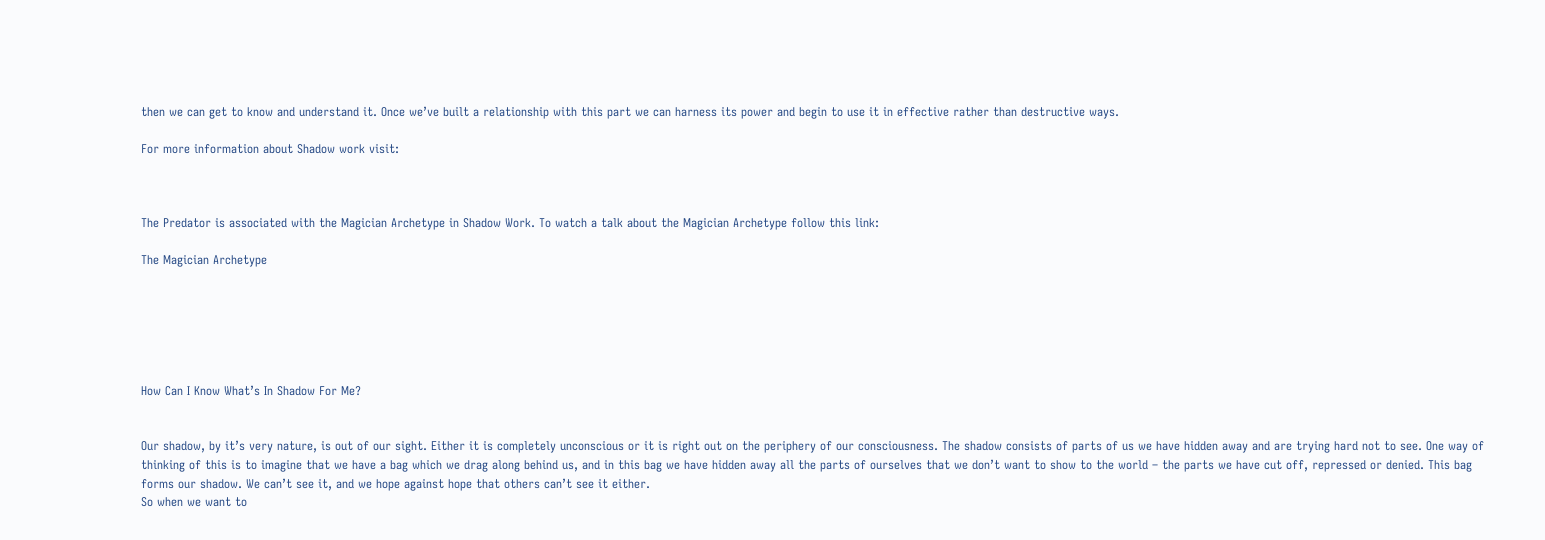then we can get to know and understand it. Once we’ve built a relationship with this part we can harness its power and begin to use it in effective rather than destructive ways.

For more information about Shadow work visit:



The Predator is associated with the Magician Archetype in Shadow Work. To watch a talk about the Magician Archetype follow this link:

The Magician Archetype






How Can I Know What’s In Shadow For Me?


Our shadow, by it’s very nature, is out of our sight. Either it is completely unconscious or it is right out on the periphery of our consciousness. The shadow consists of parts of us we have hidden away and are trying hard not to see. One way of thinking of this is to imagine that we have a bag which we drag along behind us, and in this bag we have hidden away all the parts of ourselves that we don’t want to show to the world – the parts we have cut off, repressed or denied. This bag forms our shadow. We can’t see it, and we hope against hope that others can’t see it either.
So when we want to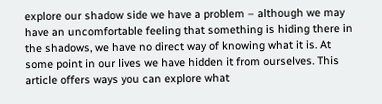explore our shadow side we have a problem – although we may have an uncomfortable feeling that something is hiding there in the shadows, we have no direct way of knowing what it is. At some point in our lives we have hidden it from ourselves. This article offers ways you can explore what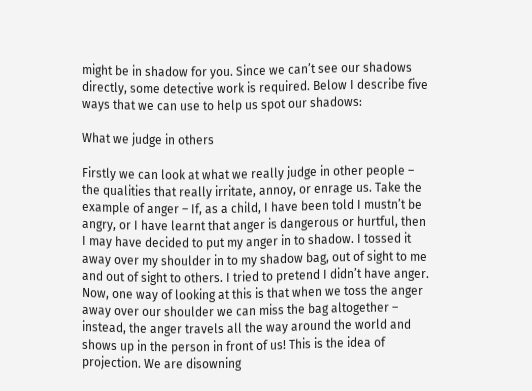might be in shadow for you. Since we can’t see our shadows directly, some detective work is required. Below I describe five ways that we can use to help us spot our shadows:

What we judge in others

Firstly we can look at what we really judge in other people – the qualities that really irritate, annoy, or enrage us. Take the example of anger – If, as a child, I have been told I mustn’t be angry, or I have learnt that anger is dangerous or hurtful, then I may have decided to put my anger in to shadow. I tossed it away over my shoulder in to my shadow bag, out of sight to me and out of sight to others. I tried to pretend I didn’t have anger. Now, one way of looking at this is that when we toss the anger away over our shoulder we can miss the bag altogether – instead, the anger travels all the way around the world and shows up in the person in front of us! This is the idea of projection. We are disowning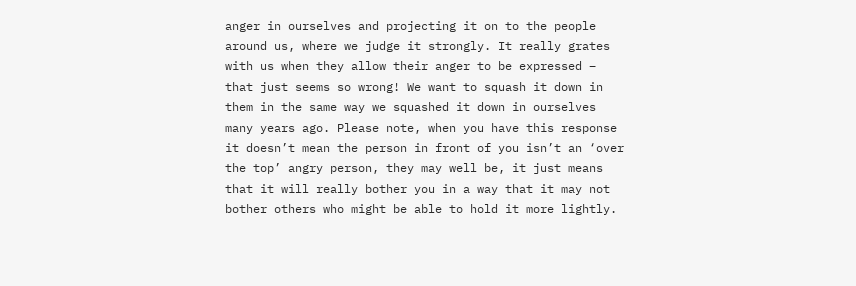anger in ourselves and projecting it on to the people around us, where we judge it strongly. It really grates with us when they allow their anger to be expressed – that just seems so wrong! We want to squash it down in them in the same way we squashed it down in ourselves many years ago. Please note, when you have this response it doesn’t mean the person in front of you isn’t an ‘over the top’ angry person, they may well be, it just means that it will really bother you in a way that it may not bother others who might be able to hold it more lightly.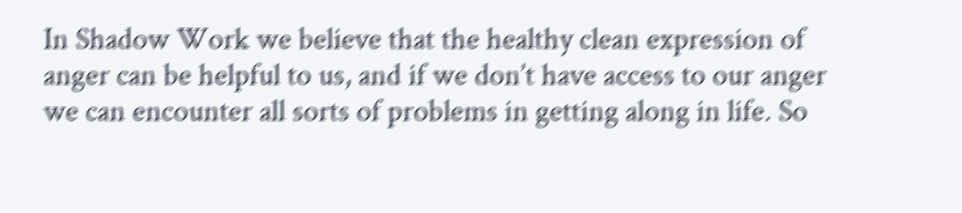In Shadow Work we believe that the healthy clean expression of anger can be helpful to us, and if we don’t have access to our anger we can encounter all sorts of problems in getting along in life. So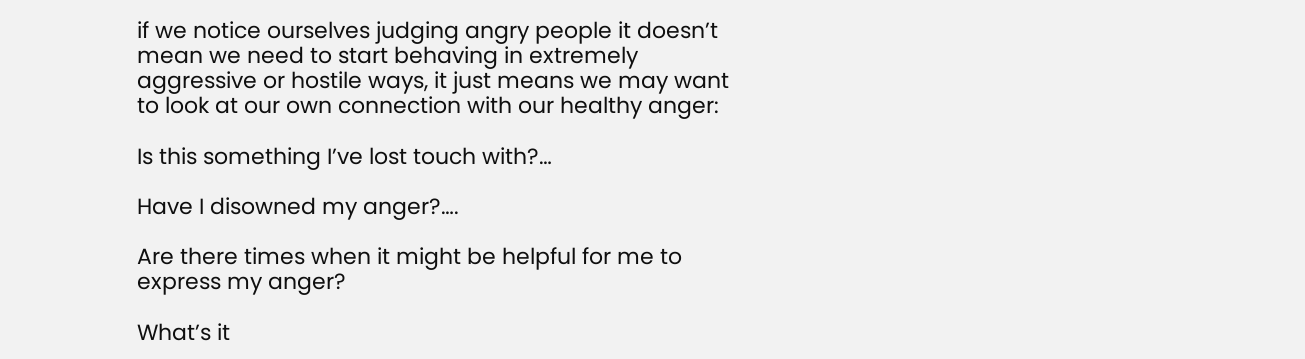if we notice ourselves judging angry people it doesn’t mean we need to start behaving in extremely aggressive or hostile ways, it just means we may want to look at our own connection with our healthy anger:

Is this something I’ve lost touch with?…

Have I disowned my anger?….

Are there times when it might be helpful for me to express my anger?

What’s it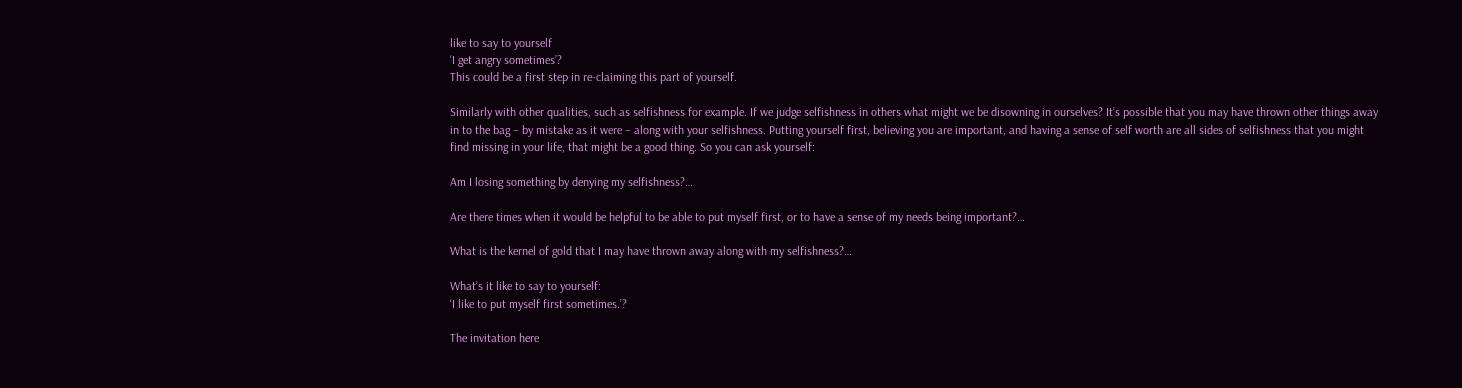like to say to yourself
‘I get angry sometimes’?
This could be a first step in re-claiming this part of yourself.

Similarly with other qualities, such as selfishness for example. If we judge selfishness in others what might we be disowning in ourselves? It’s possible that you may have thrown other things away in to the bag – by mistake as it were – along with your selfishness. Putting yourself first, believing you are important, and having a sense of self worth are all sides of selfishness that you might find missing in your life, that might be a good thing. So you can ask yourself:

Am I losing something by denying my selfishness?…

Are there times when it would be helpful to be able to put myself first, or to have a sense of my needs being important?…

What is the kernel of gold that I may have thrown away along with my selfishness?…

What’s it like to say to yourself:
‘I like to put myself first sometimes.’?

The invitation here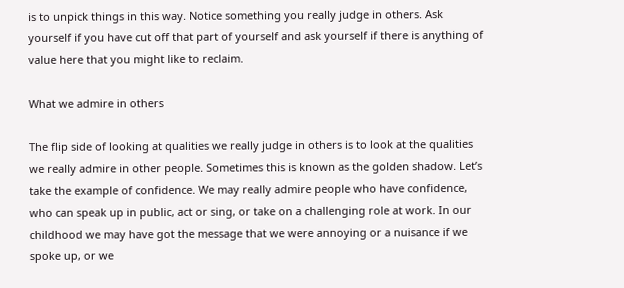is to unpick things in this way. Notice something you really judge in others. Ask yourself if you have cut off that part of yourself and ask yourself if there is anything of value here that you might like to reclaim.

What we admire in others

The flip side of looking at qualities we really judge in others is to look at the qualities we really admire in other people. Sometimes this is known as the golden shadow. Let’s take the example of confidence. We may really admire people who have confidence, who can speak up in public, act or sing, or take on a challenging role at work. In our childhood we may have got the message that we were annoying or a nuisance if we spoke up, or we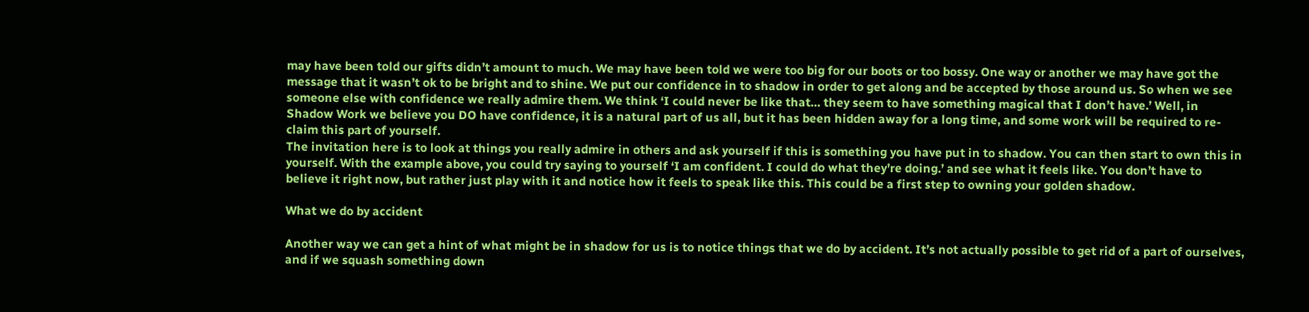may have been told our gifts didn’t amount to much. We may have been told we were too big for our boots or too bossy. One way or another we may have got the message that it wasn’t ok to be bright and to shine. We put our confidence in to shadow in order to get along and be accepted by those around us. So when we see someone else with confidence we really admire them. We think ‘I could never be like that… they seem to have something magical that I don’t have.’ Well, in Shadow Work we believe you DO have confidence, it is a natural part of us all, but it has been hidden away for a long time, and some work will be required to re-claim this part of yourself.
The invitation here is to look at things you really admire in others and ask yourself if this is something you have put in to shadow. You can then start to own this in yourself. With the example above, you could try saying to yourself ‘I am confident. I could do what they’re doing.’ and see what it feels like. You don’t have to believe it right now, but rather just play with it and notice how it feels to speak like this. This could be a first step to owning your golden shadow.

What we do by accident

Another way we can get a hint of what might be in shadow for us is to notice things that we do by accident. It’s not actually possible to get rid of a part of ourselves, and if we squash something down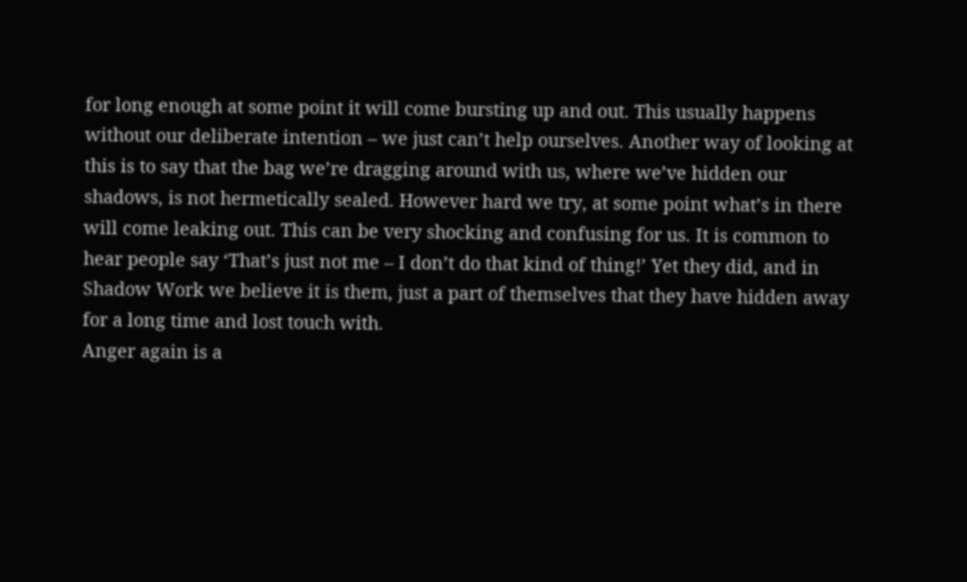for long enough at some point it will come bursting up and out. This usually happens without our deliberate intention – we just can’t help ourselves. Another way of looking at this is to say that the bag we’re dragging around with us, where we’ve hidden our shadows, is not hermetically sealed. However hard we try, at some point what’s in there will come leaking out. This can be very shocking and confusing for us. It is common to hear people say ‘That’s just not me – I don’t do that kind of thing!’ Yet they did, and in Shadow Work we believe it is them, just a part of themselves that they have hidden away for a long time and lost touch with.
Anger again is a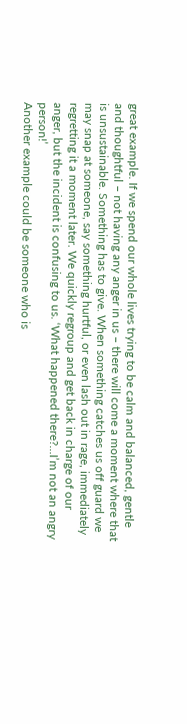great example. If we spend our whole lives trying to be calm and balanced, gentle and thoughtful – not having any anger in us – there will come a moment where that is unsustainable. Something has to give. When something catches us off guard we may snap at someone, say something hurtful, or even lash out in rage, immediately regretting it a moment later. We quickly regroup and get back in charge of our anger, but the incident is confusing to us. ‘What happened there?…I’m not an angry person!’
Another example could be someone who is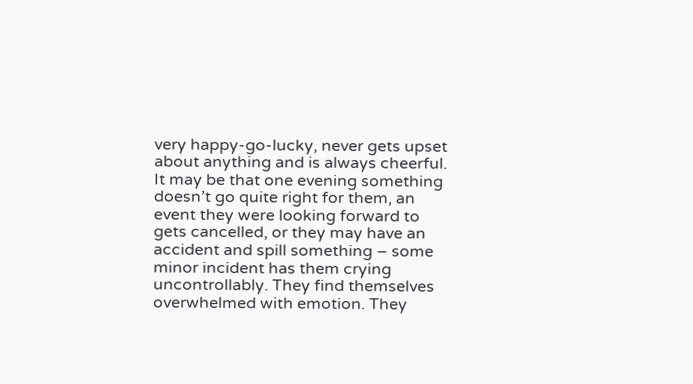very happy-go-lucky, never gets upset about anything and is always cheerful. It may be that one evening something doesn’t go quite right for them, an event they were looking forward to gets cancelled, or they may have an accident and spill something – some minor incident has them crying uncontrollably. They find themselves overwhelmed with emotion. They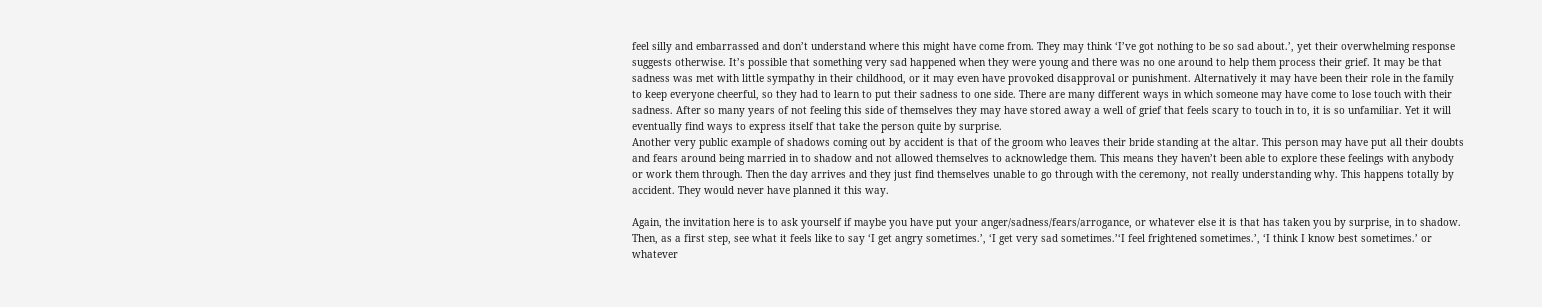feel silly and embarrassed and don’t understand where this might have come from. They may think ‘I’ve got nothing to be so sad about.’, yet their overwhelming response suggests otherwise. It’s possible that something very sad happened when they were young and there was no one around to help them process their grief. It may be that sadness was met with little sympathy in their childhood, or it may even have provoked disapproval or punishment. Alternatively it may have been their role in the family to keep everyone cheerful, so they had to learn to put their sadness to one side. There are many different ways in which someone may have come to lose touch with their sadness. After so many years of not feeling this side of themselves they may have stored away a well of grief that feels scary to touch in to, it is so unfamiliar. Yet it will eventually find ways to express itself that take the person quite by surprise.
Another very public example of shadows coming out by accident is that of the groom who leaves their bride standing at the altar. This person may have put all their doubts and fears around being married in to shadow and not allowed themselves to acknowledge them. This means they haven’t been able to explore these feelings with anybody or work them through. Then the day arrives and they just find themselves unable to go through with the ceremony, not really understanding why. This happens totally by accident. They would never have planned it this way.

Again, the invitation here is to ask yourself if maybe you have put your anger/sadness/fears/arrogance, or whatever else it is that has taken you by surprise, in to shadow. Then, as a first step, see what it feels like to say ‘I get angry sometimes.’, ‘I get very sad sometimes.’‘I feel frightened sometimes.’, ‘I think I know best sometimes.’ or whatever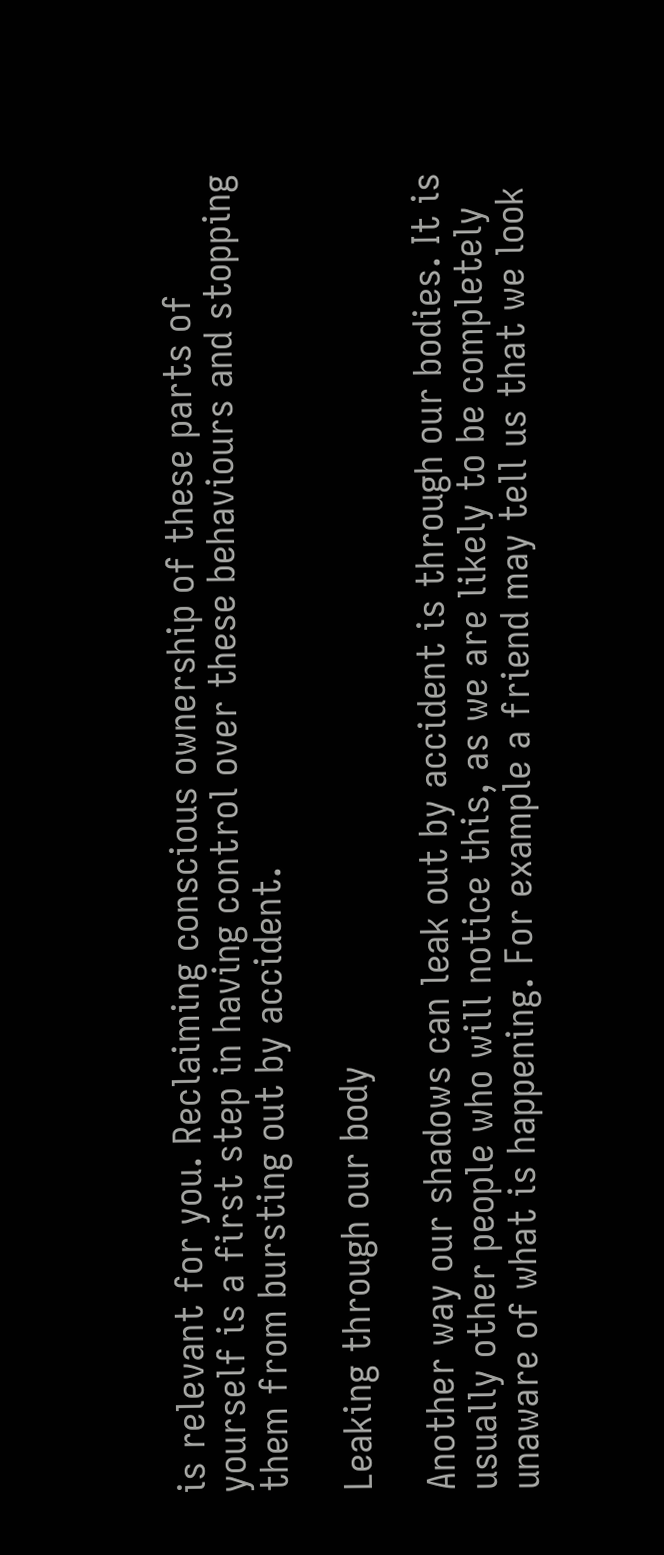is relevant for you. Reclaiming conscious ownership of these parts of yourself is a first step in having control over these behaviours and stopping them from bursting out by accident.

Leaking through our body

Another way our shadows can leak out by accident is through our bodies. It is usually other people who will notice this, as we are likely to be completely unaware of what is happening. For example a friend may tell us that we look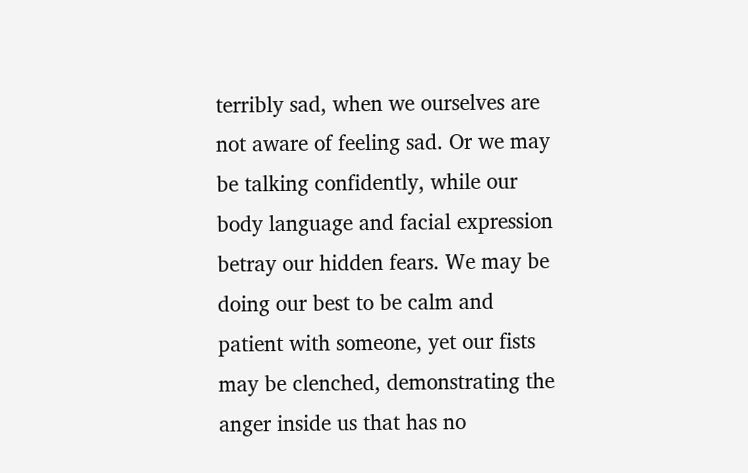terribly sad, when we ourselves are not aware of feeling sad. Or we may be talking confidently, while our body language and facial expression betray our hidden fears. We may be doing our best to be calm and patient with someone, yet our fists may be clenched, demonstrating the anger inside us that has no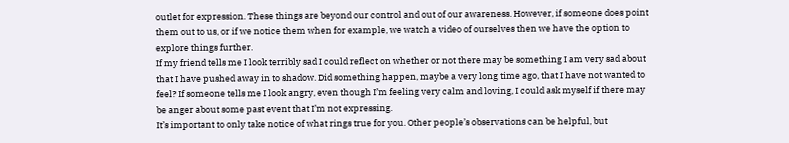outlet for expression. These things are beyond our control and out of our awareness. However, if someone does point them out to us, or if we notice them when for example, we watch a video of ourselves then we have the option to explore things further.
If my friend tells me I look terribly sad I could reflect on whether or not there may be something I am very sad about that I have pushed away in to shadow. Did something happen, maybe a very long time ago, that I have not wanted to feel? If someone tells me I look angry, even though I’m feeling very calm and loving, I could ask myself if there may be anger about some past event that I’m not expressing.
It’s important to only take notice of what rings true for you. Other people’s observations can be helpful, but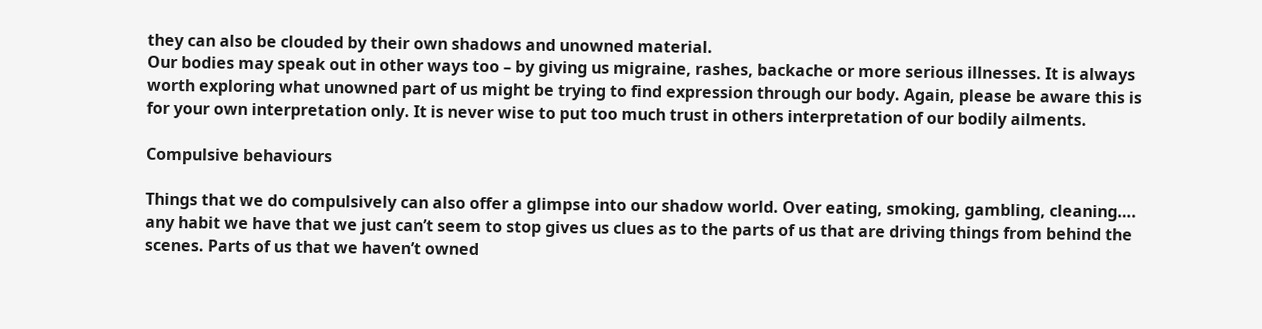they can also be clouded by their own shadows and unowned material.
Our bodies may speak out in other ways too – by giving us migraine, rashes, backache or more serious illnesses. It is always worth exploring what unowned part of us might be trying to find expression through our body. Again, please be aware this is for your own interpretation only. It is never wise to put too much trust in others interpretation of our bodily ailments.

Compulsive behaviours

Things that we do compulsively can also offer a glimpse into our shadow world. Over eating, smoking, gambling, cleaning…. any habit we have that we just can’t seem to stop gives us clues as to the parts of us that are driving things from behind the scenes. Parts of us that we haven’t owned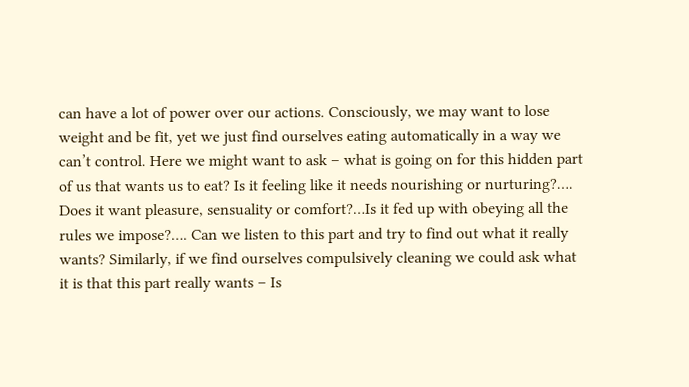can have a lot of power over our actions. Consciously, we may want to lose weight and be fit, yet we just find ourselves eating automatically in a way we can’t control. Here we might want to ask – what is going on for this hidden part of us that wants us to eat? Is it feeling like it needs nourishing or nurturing?…. Does it want pleasure, sensuality or comfort?…Is it fed up with obeying all the rules we impose?…. Can we listen to this part and try to find out what it really wants? Similarly, if we find ourselves compulsively cleaning we could ask what it is that this part really wants – Is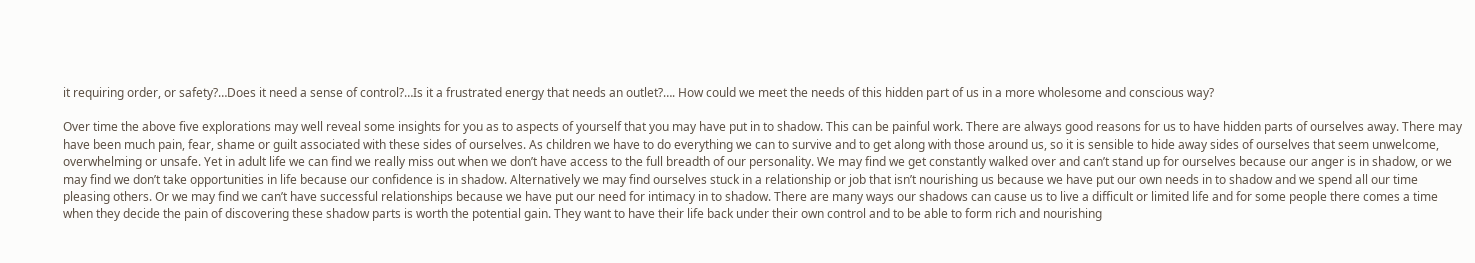it requiring order, or safety?…Does it need a sense of control?…Is it a frustrated energy that needs an outlet?…. How could we meet the needs of this hidden part of us in a more wholesome and conscious way?

Over time the above five explorations may well reveal some insights for you as to aspects of yourself that you may have put in to shadow. This can be painful work. There are always good reasons for us to have hidden parts of ourselves away. There may have been much pain, fear, shame or guilt associated with these sides of ourselves. As children we have to do everything we can to survive and to get along with those around us, so it is sensible to hide away sides of ourselves that seem unwelcome, overwhelming or unsafe. Yet in adult life we can find we really miss out when we don’t have access to the full breadth of our personality. We may find we get constantly walked over and can’t stand up for ourselves because our anger is in shadow, or we may find we don’t take opportunities in life because our confidence is in shadow. Alternatively we may find ourselves stuck in a relationship or job that isn’t nourishing us because we have put our own needs in to shadow and we spend all our time pleasing others. Or we may find we can’t have successful relationships because we have put our need for intimacy in to shadow. There are many ways our shadows can cause us to live a difficult or limited life and for some people there comes a time when they decide the pain of discovering these shadow parts is worth the potential gain. They want to have their life back under their own control and to be able to form rich and nourishing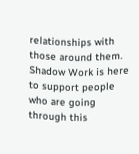relationships with those around them. Shadow Work is here to support people who are going through this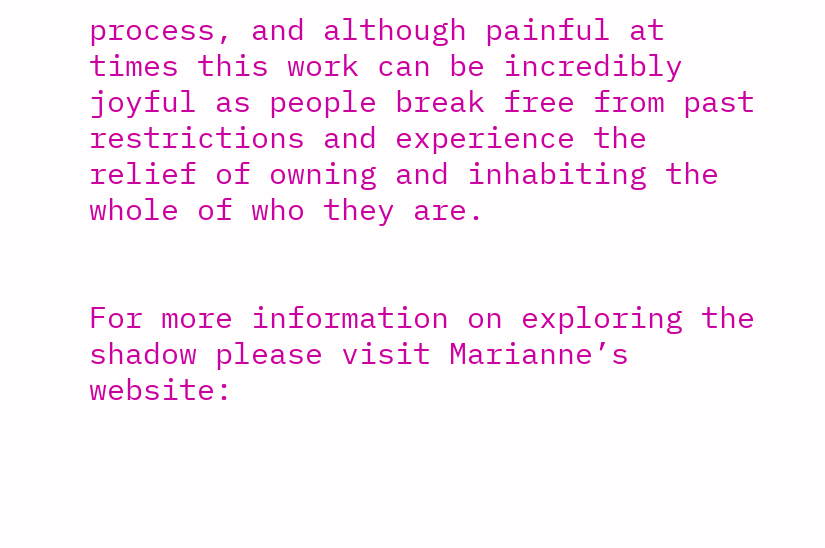process, and although painful at times this work can be incredibly joyful as people break free from past restrictions and experience the relief of owning and inhabiting the whole of who they are.


For more information on exploring the shadow please visit Marianne’s website: